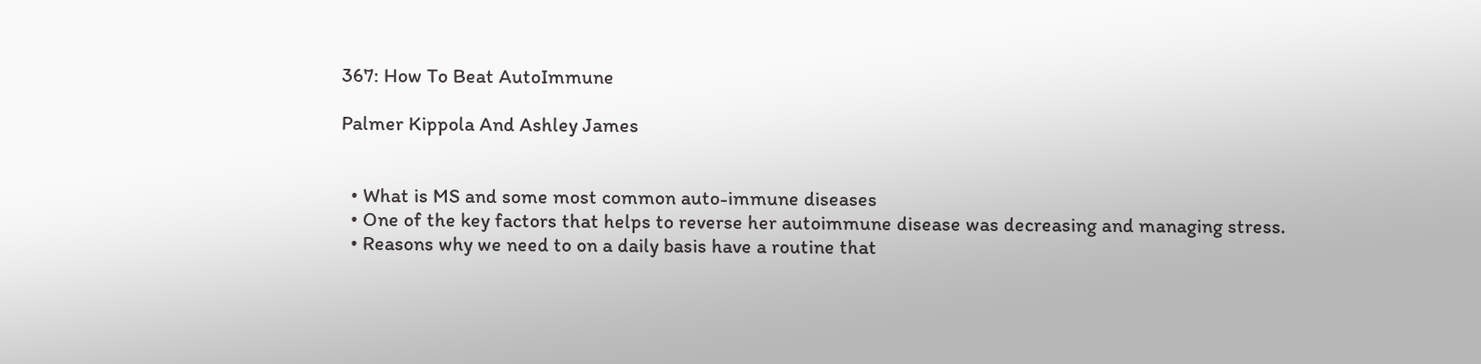367: How To Beat AutoImmune

Palmer Kippola And Ashley James


  • What is MS and some most common auto-immune diseases
  • One of the key factors that helps to reverse her autoimmune disease was decreasing and managing stress.
  • Reasons why we need to on a daily basis have a routine that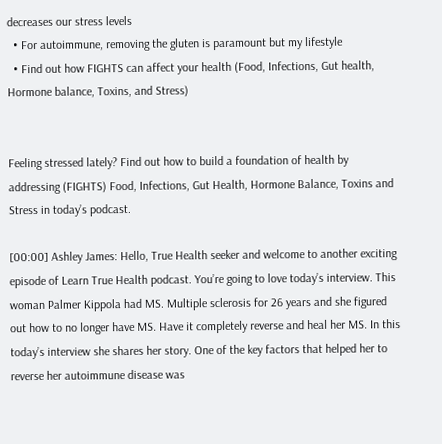decreases our stress levels
  • For autoimmune, removing the gluten is paramount but my lifestyle
  • Find out how FIGHTS can affect your health (Food, Infections, Gut health, Hormone balance, Toxins, and Stress)


Feeling stressed lately? Find out how to build a foundation of health by addressing (FIGHTS) Food, Infections, Gut Health, Hormone Balance, Toxins and Stress in today’s podcast.

[00:00] Ashley James: Hello, True Health seeker and welcome to another exciting episode of Learn True Health podcast. You’re going to love today’s interview. This woman Palmer Kippola had MS. Multiple sclerosis for 26 years and she figured out how to no longer have MS. Have it completely reverse and heal her MS. In this today’s interview she shares her story. One of the key factors that helped her to reverse her autoimmune disease was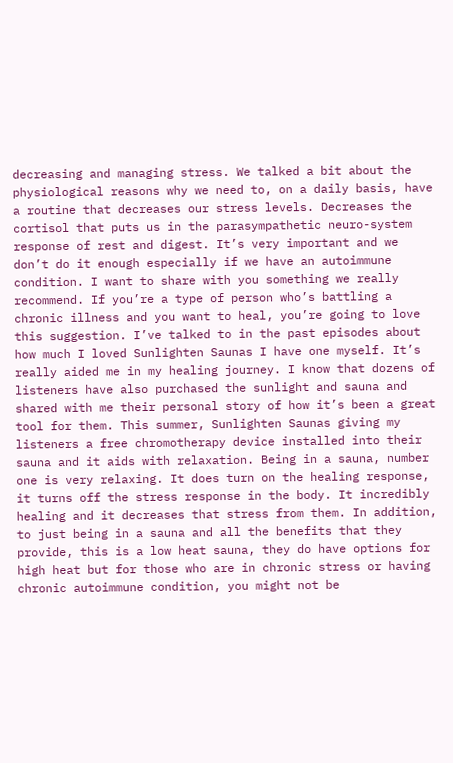decreasing and managing stress. We talked a bit about the physiological reasons why we need to, on a daily basis, have a routine that decreases our stress levels. Decreases the cortisol that puts us in the parasympathetic neuro-system response of rest and digest. It’s very important and we don’t do it enough especially if we have an autoimmune condition. I want to share with you something we really recommend. If you’re a type of person who’s battling a chronic illness and you want to heal, you’re going to love this suggestion. I’ve talked to in the past episodes about how much I loved Sunlighten Saunas I have one myself. It’s really aided me in my healing journey. I know that dozens of listeners have also purchased the sunlight and sauna and shared with me their personal story of how it’s been a great tool for them. This summer, Sunlighten Saunas giving my listeners a free chromotherapy device installed into their sauna and it aids with relaxation. Being in a sauna, number one is very relaxing. It does turn on the healing response, it turns off the stress response in the body. It incredibly healing and it decreases that stress from them. In addition, to just being in a sauna and all the benefits that they provide, this is a low heat sauna, they do have options for high heat but for those who are in chronic stress or having chronic autoimmune condition, you might not be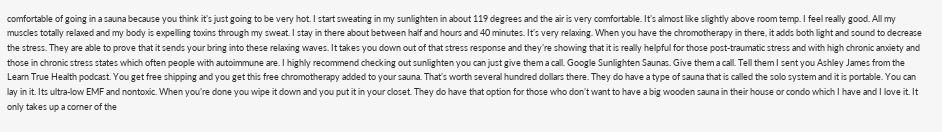comfortable of going in a sauna because you think it’s just going to be very hot. I start sweating in my sunlighten in about 119 degrees and the air is very comfortable. It’s almost like slightly above room temp. I feel really good. All my muscles totally relaxed and my body is expelling toxins through my sweat. I stay in there about between half and hours and 40 minutes. It’s very relaxing. When you have the chromotherapy in there, it adds both light and sound to decrease the stress. They are able to prove that it sends your bring into these relaxing waves. It takes you down out of that stress response and they’re showing that it is really helpful for those post-traumatic stress and with high chronic anxiety and those in chronic stress states which often people with autoimmune are. I highly recommend checking out sunlighten you can just give them a call. Google Sunlighten Saunas. Give them a call. Tell them I sent you Ashley James from the Learn True Health podcast. You get free shipping and you get this free chromotherapy added to your sauna. That’s worth several hundred dollars there. They do have a type of sauna that is called the solo system and it is portable. You can lay in it. Its ultra-low EMF and nontoxic. When you’re done you wipe it down and you put it in your closet. They do have that option for those who don’t want to have a big wooden sauna in their house or condo which I have and I love it. It only takes up a corner of the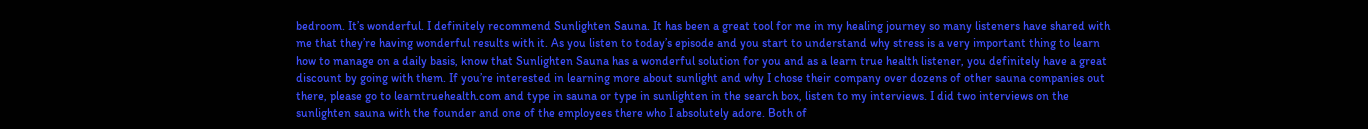bedroom. It’s wonderful. I definitely recommend Sunlighten Sauna. It has been a great tool for me in my healing journey so many listeners have shared with me that they’re having wonderful results with it. As you listen to today’s episode and you start to understand why stress is a very important thing to learn how to manage on a daily basis, know that Sunlighten Sauna has a wonderful solution for you and as a learn true health listener, you definitely have a great discount by going with them. If you’re interested in learning more about sunlight and why I chose their company over dozens of other sauna companies out there, please go to learntruehealth.com and type in sauna or type in sunlighten in the search box, listen to my interviews. I did two interviews on the sunlighten sauna with the founder and one of the employees there who I absolutely adore. Both of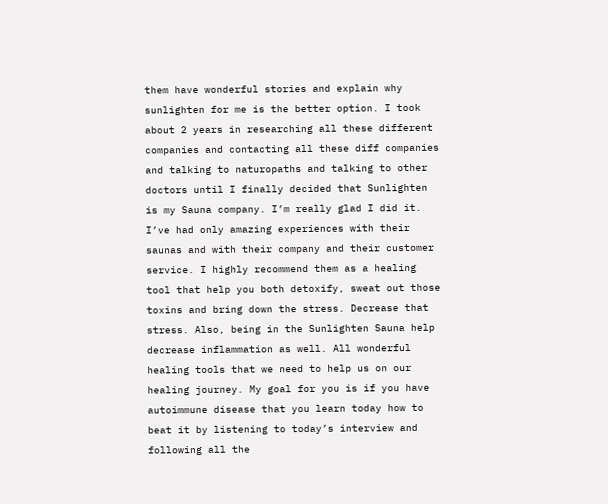them have wonderful stories and explain why sunlighten for me is the better option. I took about 2 years in researching all these different companies and contacting all these diff companies and talking to naturopaths and talking to other doctors until I finally decided that Sunlighten is my Sauna company. I’m really glad I did it. I’ve had only amazing experiences with their saunas and with their company and their customer service. I highly recommend them as a healing tool that help you both detoxify, sweat out those toxins and bring down the stress. Decrease that stress. Also, being in the Sunlighten Sauna help decrease inflammation as well. All wonderful healing tools that we need to help us on our healing journey. My goal for you is if you have autoimmune disease that you learn today how to beat it by listening to today’s interview and following all the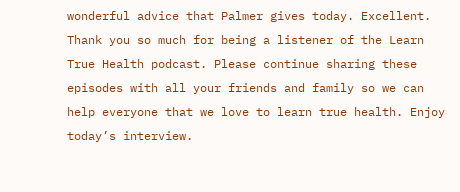wonderful advice that Palmer gives today. Excellent. Thank you so much for being a listener of the Learn True Health podcast. Please continue sharing these episodes with all your friends and family so we can help everyone that we love to learn true health. Enjoy today’s interview.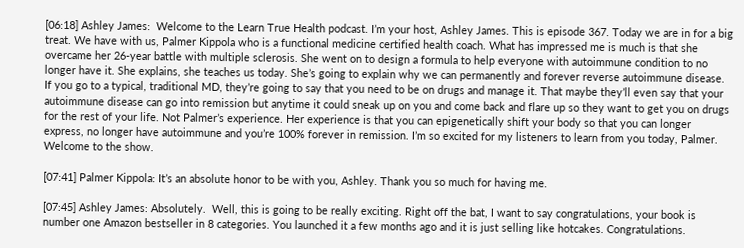[06:18] Ashley James:  Welcome to the Learn True Health podcast. I’m your host, Ashley James. This is episode 367. Today we are in for a big treat. We have with us, Palmer Kippola who is a functional medicine certified health coach. What has impressed me is much is that she overcame her 26-year battle with multiple sclerosis. She went on to design a formula to help everyone with autoimmune condition to no longer have it. She explains, she teaches us today. She’s going to explain why we can permanently and forever reverse autoimmune disease. If you go to a typical, traditional MD, they’re going to say that you need to be on drugs and manage it. That maybe they’ll even say that your autoimmune disease can go into remission but anytime it could sneak up on you and come back and flare up so they want to get you on drugs for the rest of your life. Not Palmer’s experience. Her experience is that you can epigenetically shift your body so that you can longer express, no longer have autoimmune and you’re 100% forever in remission. I’m so excited for my listeners to learn from you today, Palmer. Welcome to the show.

[07:41] Palmer Kippola: It’s an absolute honor to be with you, Ashley. Thank you so much for having me.

[07:45] Ashley James: Absolutely.  Well, this is going to be really exciting. Right off the bat, I want to say congratulations, your book is number one Amazon bestseller in 8 categories. You launched it a few months ago and it is just selling like hotcakes. Congratulations.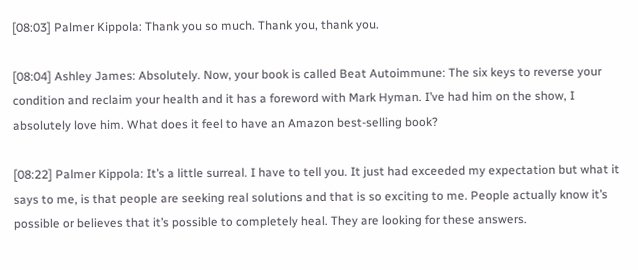[08:03] Palmer Kippola: Thank you so much. Thank you, thank you.

[08:04] Ashley James: Absolutely. Now, your book is called Beat Autoimmune: The six keys to reverse your condition and reclaim your health and it has a foreword with Mark Hyman. I’ve had him on the show, I absolutely love him. What does it feel to have an Amazon best-selling book?

[08:22] Palmer Kippola: It’s a little surreal. I have to tell you. It just had exceeded my expectation but what it says to me, is that people are seeking real solutions and that is so exciting to me. People actually know it’s possible or believes that it’s possible to completely heal. They are looking for these answers.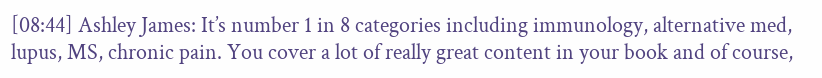[08:44] Ashley James: It’s number 1 in 8 categories including immunology, alternative med, lupus, MS, chronic pain. You cover a lot of really great content in your book and of course,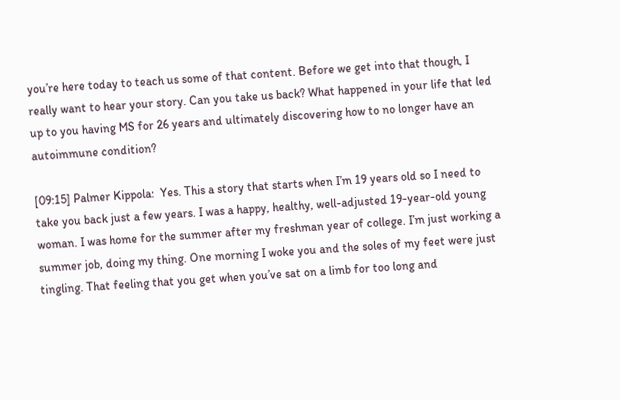you’re here today to teach us some of that content. Before we get into that though, I really want to hear your story. Can you take us back? What happened in your life that led up to you having MS for 26 years and ultimately discovering how to no longer have an autoimmune condition?

[09:15] Palmer Kippola:  Yes. This a story that starts when I’m 19 years old so I need to take you back just a few years. I was a happy, healthy, well-adjusted 19-year-old young woman. I was home for the summer after my freshman year of college. I’m just working a summer job, doing my thing. One morning I woke you and the soles of my feet were just tingling. That feeling that you get when you’ve sat on a limb for too long and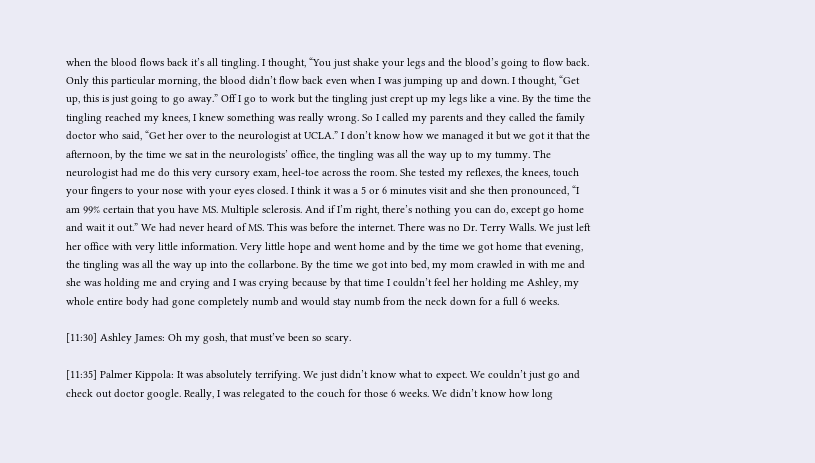when the blood flows back it’s all tingling. I thought, “You just shake your legs and the blood’s going to flow back. Only this particular morning, the blood didn’t flow back even when I was jumping up and down. I thought, “Get up, this is just going to go away.” Off I go to work but the tingling just crept up my legs like a vine. By the time the tingling reached my knees, I knew something was really wrong. So I called my parents and they called the family doctor who said, “Get her over to the neurologist at UCLA.” I don’t know how we managed it but we got it that the afternoon, by the time we sat in the neurologists’ office, the tingling was all the way up to my tummy. The neurologist had me do this very cursory exam, heel-toe across the room. She tested my reflexes, the knees, touch your fingers to your nose with your eyes closed. I think it was a 5 or 6 minutes visit and she then pronounced, “I am 99% certain that you have MS. Multiple sclerosis. And if I’m right, there’s nothing you can do, except go home and wait it out.” We had never heard of MS. This was before the internet. There was no Dr. Terry Walls. We just left her office with very little information. Very little hope and went home and by the time we got home that evening, the tingling was all the way up into the collarbone. By the time we got into bed, my mom crawled in with me and she was holding me and crying and I was crying because by that time I couldn’t feel her holding me Ashley, my whole entire body had gone completely numb and would stay numb from the neck down for a full 6 weeks.

[11:30] Ashley James: Oh my gosh, that must’ve been so scary.

[11:35] Palmer Kippola: It was absolutely terrifying. We just didn’t know what to expect. We couldn’t just go and check out doctor google. Really, I was relegated to the couch for those 6 weeks. We didn’t know how long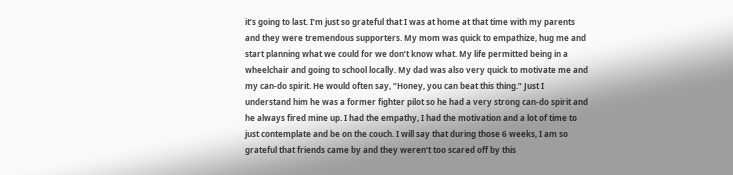it’s going to last. I’m just so grateful that I was at home at that time with my parents and they were tremendous supporters. My mom was quick to empathize, hug me and start planning what we could for we don’t know what. My life permitted being in a wheelchair and going to school locally. My dad was also very quick to motivate me and my can-do spirit. He would often say, “Honey, you can beat this thing.” Just I understand him he was a former fighter pilot so he had a very strong can-do spirit and he always fired mine up. I had the empathy, I had the motivation and a lot of time to just contemplate and be on the couch. I will say that during those 6 weeks, I am so grateful that friends came by and they weren’t too scared off by this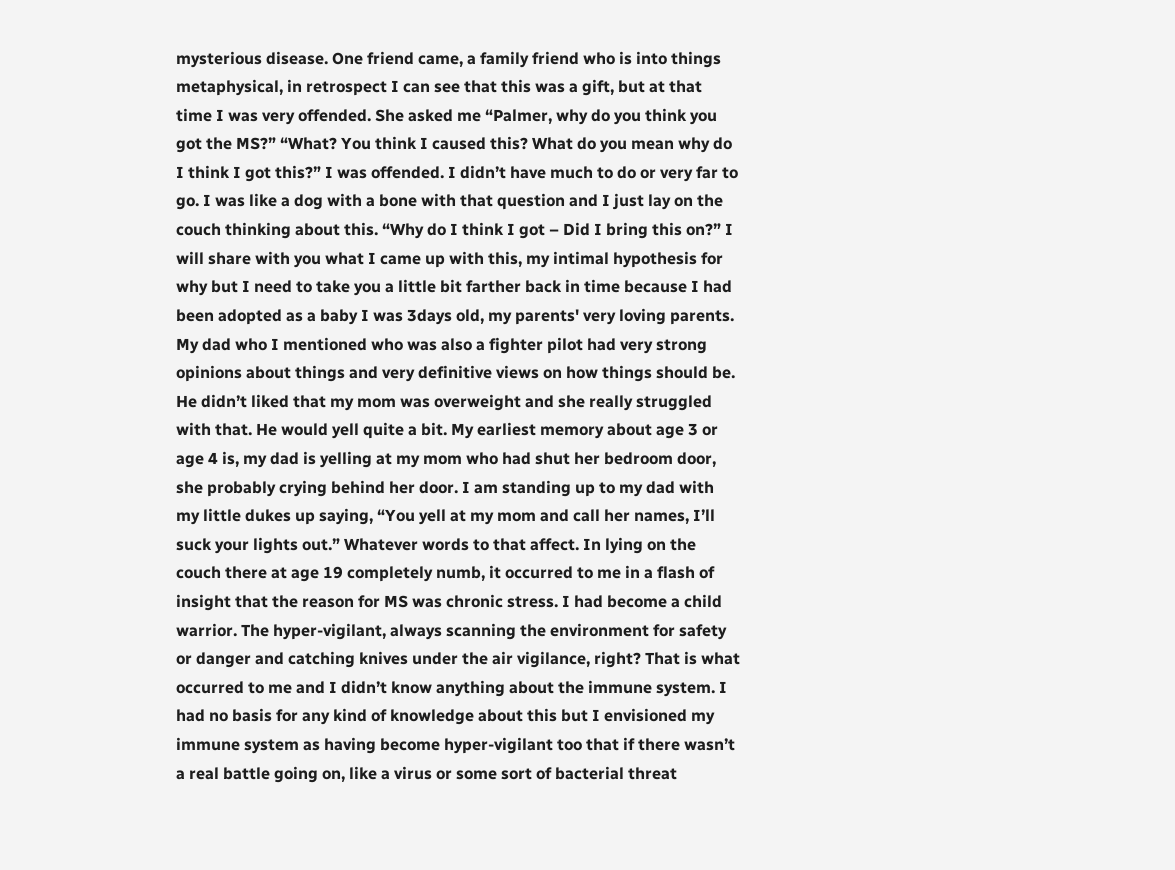mysterious disease. One friend came, a family friend who is into things metaphysical, in retrospect I can see that this was a gift, but at that time I was very offended. She asked me “Palmer, why do you think you got the MS?” “What? You think I caused this? What do you mean why do I think I got this?” I was offended. I didn’t have much to do or very far to go. I was like a dog with a bone with that question and I just lay on the couch thinking about this. “Why do I think I got – Did I bring this on?” I will share with you what I came up with this, my intimal hypothesis for why but I need to take you a little bit farther back in time because I had been adopted as a baby I was 3days old, my parents' very loving parents. My dad who I mentioned who was also a fighter pilot had very strong opinions about things and very definitive views on how things should be. He didn’t liked that my mom was overweight and she really struggled with that. He would yell quite a bit. My earliest memory about age 3 or age 4 is, my dad is yelling at my mom who had shut her bedroom door, she probably crying behind her door. I am standing up to my dad with my little dukes up saying, “You yell at my mom and call her names, I’ll suck your lights out.” Whatever words to that affect. In lying on the couch there at age 19 completely numb, it occurred to me in a flash of insight that the reason for MS was chronic stress. I had become a child warrior. The hyper-vigilant, always scanning the environment for safety or danger and catching knives under the air vigilance, right? That is what occurred to me and I didn’t know anything about the immune system. I had no basis for any kind of knowledge about this but I envisioned my immune system as having become hyper-vigilant too that if there wasn’t a real battle going on, like a virus or some sort of bacterial threat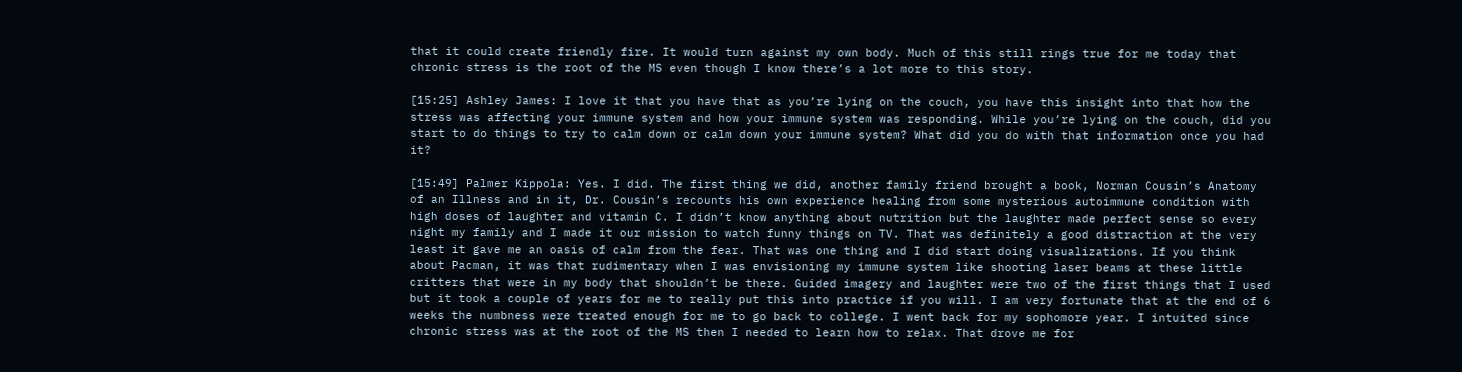that it could create friendly fire. It would turn against my own body. Much of this still rings true for me today that chronic stress is the root of the MS even though I know there’s a lot more to this story.

[15:25] Ashley James: I love it that you have that as you’re lying on the couch, you have this insight into that how the stress was affecting your immune system and how your immune system was responding. While you’re lying on the couch, did you start to do things to try to calm down or calm down your immune system? What did you do with that information once you had it?

[15:49] Palmer Kippola: Yes. I did. The first thing we did, another family friend brought a book, Norman Cousin’s Anatomy of an Illness and in it, Dr. Cousin’s recounts his own experience healing from some mysterious autoimmune condition with high doses of laughter and vitamin C. I didn’t know anything about nutrition but the laughter made perfect sense so every night my family and I made it our mission to watch funny things on TV. That was definitely a good distraction at the very least it gave me an oasis of calm from the fear. That was one thing and I did start doing visualizations. If you think about Pacman, it was that rudimentary when I was envisioning my immune system like shooting laser beams at these little critters that were in my body that shouldn’t be there. Guided imagery and laughter were two of the first things that I used but it took a couple of years for me to really put this into practice if you will. I am very fortunate that at the end of 6 weeks the numbness were treated enough for me to go back to college. I went back for my sophomore year. I intuited since chronic stress was at the root of the MS then I needed to learn how to relax. That drove me for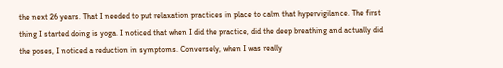the next 26 years. That I needed to put relaxation practices in place to calm that hypervigilance. The first thing I started doing is yoga. I noticed that when I did the practice, did the deep breathing and actually did the poses, I noticed a reduction in symptoms. Conversely, when I was really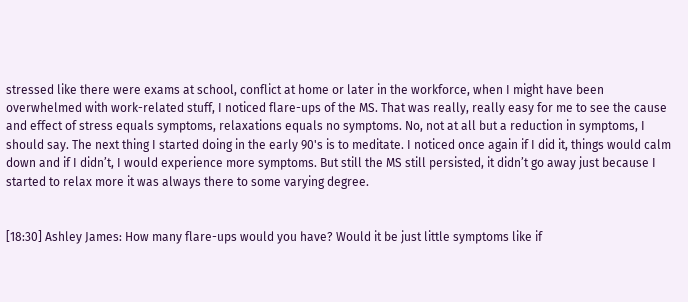stressed like there were exams at school, conflict at home or later in the workforce, when I might have been overwhelmed with work-related stuff, I noticed flare-ups of the MS. That was really, really easy for me to see the cause and effect of stress equals symptoms, relaxations equals no symptoms. No, not at all but a reduction in symptoms, I should say. The next thing I started doing in the early 90's is to meditate. I noticed once again if I did it, things would calm down and if I didn’t, I would experience more symptoms. But still the MS still persisted, it didn’t go away just because I started to relax more it was always there to some varying degree.


[18:30] Ashley James: How many flare-ups would you have? Would it be just little symptoms like if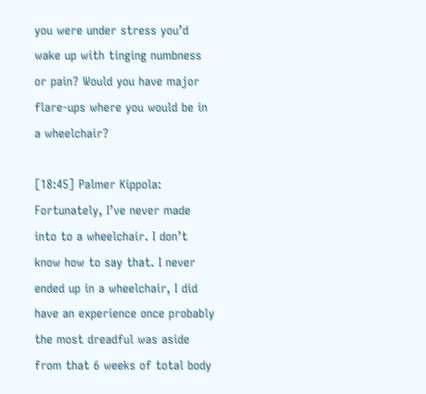you were under stress you’d wake up with tinging numbness or pain? Would you have major flare-ups where you would be in a wheelchair?

[18:45] Palmer Kippola: Fortunately, I’ve never made into to a wheelchair. I don’t know how to say that. I never ended up in a wheelchair, I did have an experience once probably the most dreadful was aside from that 6 weeks of total body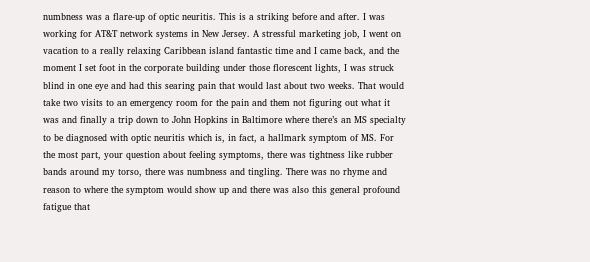numbness was a flare-up of optic neuritis. This is a striking before and after. I was working for AT&T network systems in New Jersey. A stressful marketing job, I went on vacation to a really relaxing Caribbean island fantastic time and I came back, and the moment I set foot in the corporate building under those florescent lights, I was struck blind in one eye and had this searing pain that would last about two weeks. That would take two visits to an emergency room for the pain and them not figuring out what it was and finally a trip down to John Hopkins in Baltimore where there’s an MS specialty to be diagnosed with optic neuritis which is, in fact, a hallmark symptom of MS. For the most part, your question about feeling symptoms, there was tightness like rubber bands around my torso, there was numbness and tingling. There was no rhyme and reason to where the symptom would show up and there was also this general profound fatigue that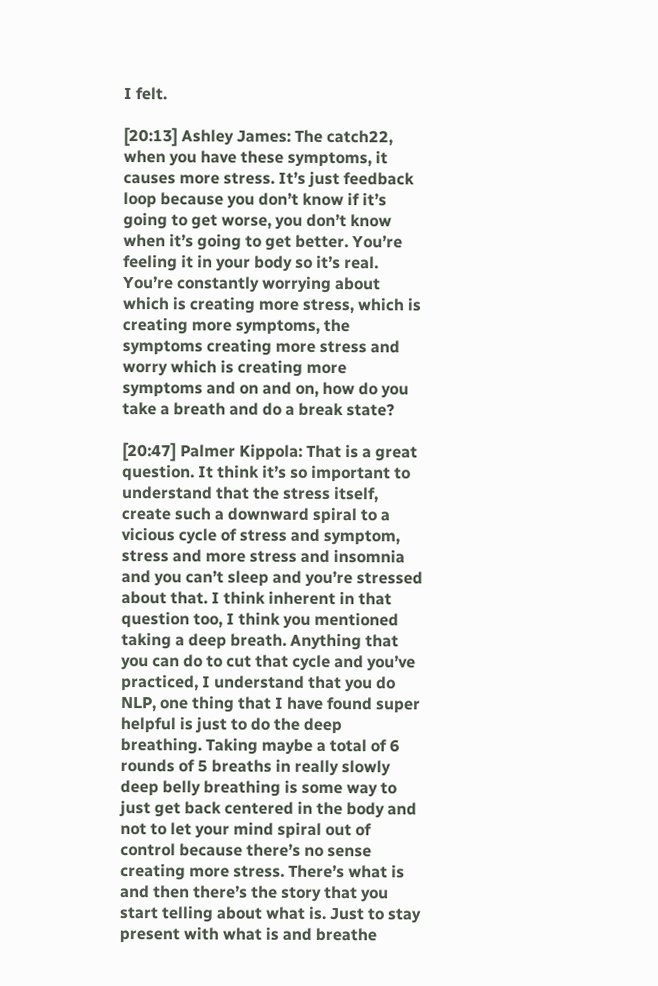I felt.

[20:13] Ashley James: The catch22, when you have these symptoms, it causes more stress. It’s just feedback loop because you don’t know if it’s going to get worse, you don’t know when it’s going to get better. You’re feeling it in your body so it’s real. You’re constantly worrying about which is creating more stress, which is creating more symptoms, the symptoms creating more stress and worry which is creating more symptoms and on and on, how do you take a breath and do a break state?

[20:47] Palmer Kippola: That is a great question. It think it’s so important to understand that the stress itself, create such a downward spiral to a vicious cycle of stress and symptom, stress and more stress and insomnia and you can’t sleep and you’re stressed about that. I think inherent in that question too, I think you mentioned taking a deep breath. Anything that you can do to cut that cycle and you’ve practiced, I understand that you do NLP, one thing that I have found super helpful is just to do the deep breathing. Taking maybe a total of 6 rounds of 5 breaths in really slowly deep belly breathing is some way to just get back centered in the body and not to let your mind spiral out of control because there’s no sense creating more stress. There’s what is and then there’s the story that you start telling about what is. Just to stay present with what is and breathe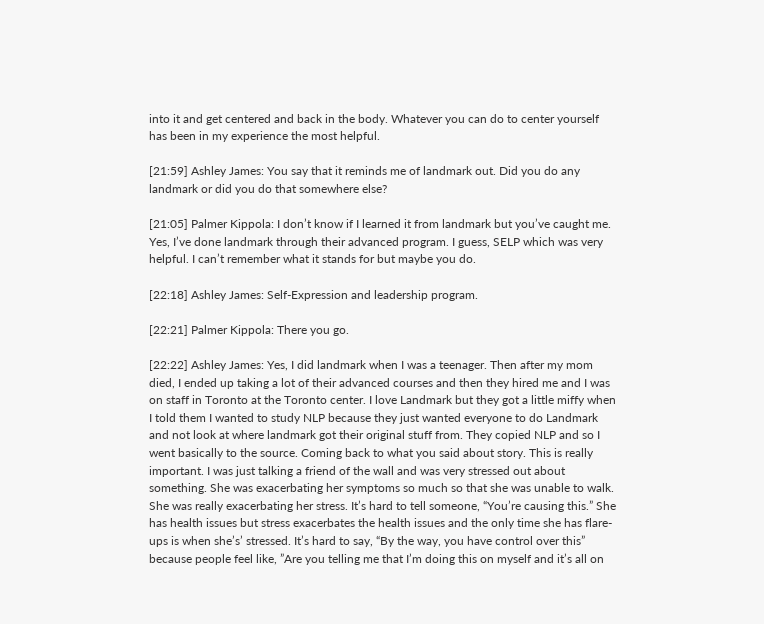into it and get centered and back in the body. Whatever you can do to center yourself has been in my experience the most helpful.

[21:59] Ashley James: You say that it reminds me of landmark out. Did you do any landmark or did you do that somewhere else?

[21:05] Palmer Kippola: I don’t know if I learned it from landmark but you’ve caught me. Yes, I’ve done landmark through their advanced program. I guess, SELP which was very helpful. I can’t remember what it stands for but maybe you do.

[22:18] Ashley James: Self-Expression and leadership program.

[22:21] Palmer Kippola: There you go.

[22:22] Ashley James: Yes, I did landmark when I was a teenager. Then after my mom died, I ended up taking a lot of their advanced courses and then they hired me and I was on staff in Toronto at the Toronto center. I love Landmark but they got a little miffy when I told them I wanted to study NLP because they just wanted everyone to do Landmark and not look at where landmark got their original stuff from. They copied NLP and so I went basically to the source. Coming back to what you said about story. This is really important. I was just talking a friend of the wall and was very stressed out about something. She was exacerbating her symptoms so much so that she was unable to walk. She was really exacerbating her stress. It’s hard to tell someone, “You’re causing this.” She has health issues but stress exacerbates the health issues and the only time she has flare-ups is when she’s’ stressed. It’s hard to say, “By the way, you have control over this” because people feel like, ”Are you telling me that I’m doing this on myself and it’s all on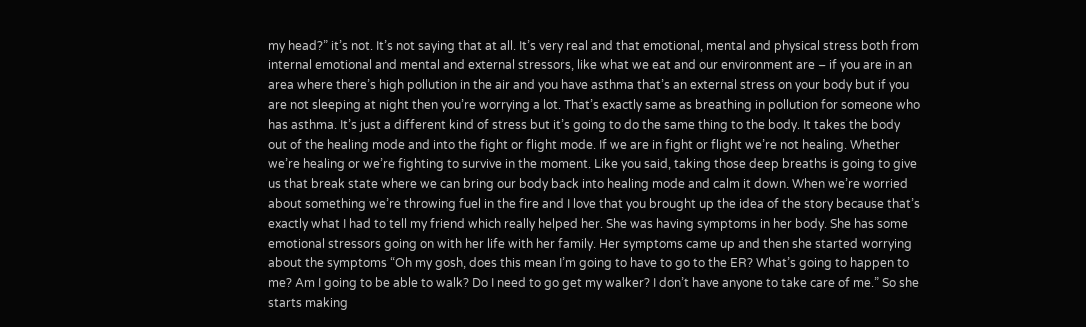my head?” it’s not. It’s not saying that at all. It’s very real and that emotional, mental and physical stress both from internal emotional and mental and external stressors, like what we eat and our environment are – if you are in an area where there’s high pollution in the air and you have asthma that’s an external stress on your body but if you are not sleeping at night then you’re worrying a lot. That’s exactly same as breathing in pollution for someone who has asthma. It’s just a different kind of stress but it’s going to do the same thing to the body. It takes the body out of the healing mode and into the fight or flight mode. If we are in fight or flight we’re not healing. Whether we’re healing or we’re fighting to survive in the moment. Like you said, taking those deep breaths is going to give us that break state where we can bring our body back into healing mode and calm it down. When we’re worried about something we’re throwing fuel in the fire and I love that you brought up the idea of the story because that’s exactly what I had to tell my friend which really helped her. She was having symptoms in her body. She has some emotional stressors going on with her life with her family. Her symptoms came up and then she started worrying about the symptoms “Oh my gosh, does this mean I’m going to have to go to the ER? What’s going to happen to me? Am I going to be able to walk? Do I need to go get my walker? I don’t have anyone to take care of me.” So she starts making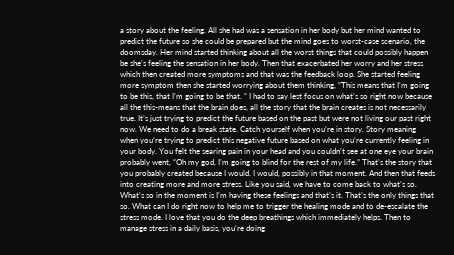a story about the feeling. All she had was a sensation in her body but her mind wanted to predict the future so she could be prepared but the mind goes to worst-case scenario, the doomsday. Her mind started thinking about all the worst things that could possibly happen be she’s feeling the sensation in her body. Then that exacerbated her worry and her stress which then created more symptoms and that was the feedback loop. She started feeling more symptom then she started worrying about them thinking, “This means that I’m going to be this, that I’m going to be that. “ I had to say lest focus on what’s so right now because all the this-means that the brain does, all the story that the brain creates is not necessarily true. It’s just trying to predict the future based on the past but were not living our past right now. We need to do a break state. Catch yourself when you’re in story. Story meaning when you’re trying to predict this negative future based on what you’re currently feeling in your body. You felt the searing pain in your head and you couldn’t see at one eye your brain probably went, “Oh my god, I’m going to blind for the rest of my life.” That’s the story that you probably created because I would. I would, possibly in that moment. And then that feeds into creating more and more stress. Like you said, we have to come back to what’s so. What’s so in the moment is I’m having these feelings and that’s it. That’s the only things that so. What can I do right now to help me to trigger the healing mode and to de-escalate the stress mode. I love that you do the deep breathings which immediately helps. Then to manage stress in a daily basis, you’re doing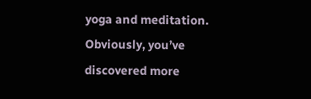yoga and meditation. Obviously, you’ve discovered more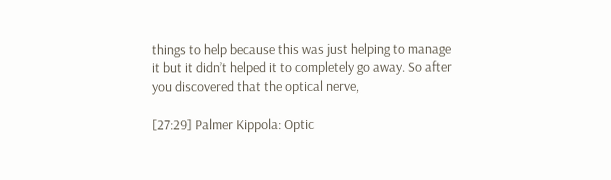things to help because this was just helping to manage it but it didn’t helped it to completely go away. So after you discovered that the optical nerve,

[27:29] Palmer Kippola: Optic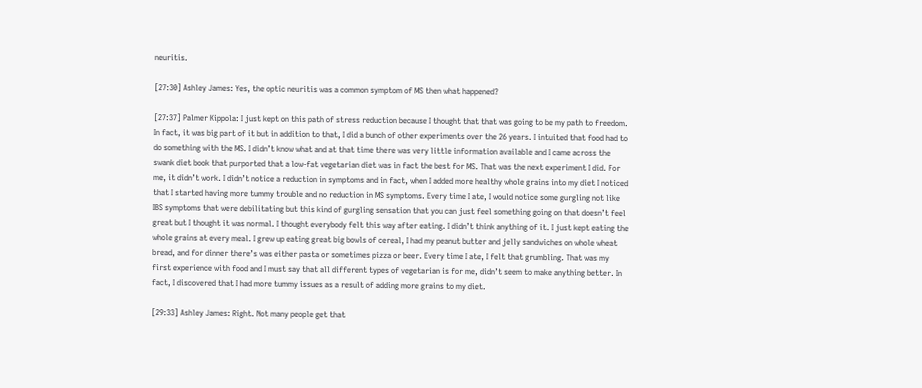neuritis.

[27:30] Ashley James: Yes, the optic neuritis was a common symptom of MS then what happened?

[27:37] Palmer Kippola: I just kept on this path of stress reduction because I thought that that was going to be my path to freedom. In fact, it was big part of it but in addition to that, I did a bunch of other experiments over the 26 years. I intuited that food had to do something with the MS. I didn’t know what and at that time there was very little information available and I came across the swank diet book that purported that a low-fat vegetarian diet was in fact the best for MS. That was the next experiment I did. For me, it didn’t work. I didn’t notice a reduction in symptoms and in fact, when I added more healthy whole grains into my diet I noticed that I started having more tummy trouble and no reduction in MS symptoms. Every time I ate, I would notice some gurgling not like IBS symptoms that were debilitating but this kind of gurgling sensation that you can just feel something going on that doesn’t feel great but I thought it was normal. I thought everybody felt this way after eating. I didn’t think anything of it. I just kept eating the whole grains at every meal. I grew up eating great big bowls of cereal, I had my peanut butter and jelly sandwiches on whole wheat bread, and for dinner there’s was either pasta or sometimes pizza or beer. Every time I ate, I felt that grumbling. That was my first experience with food and I must say that all different types of vegetarian is for me, didn’t seem to make anything better. In fact, I discovered that I had more tummy issues as a result of adding more grains to my diet.

[29:33] Ashley James: Right. Not many people get that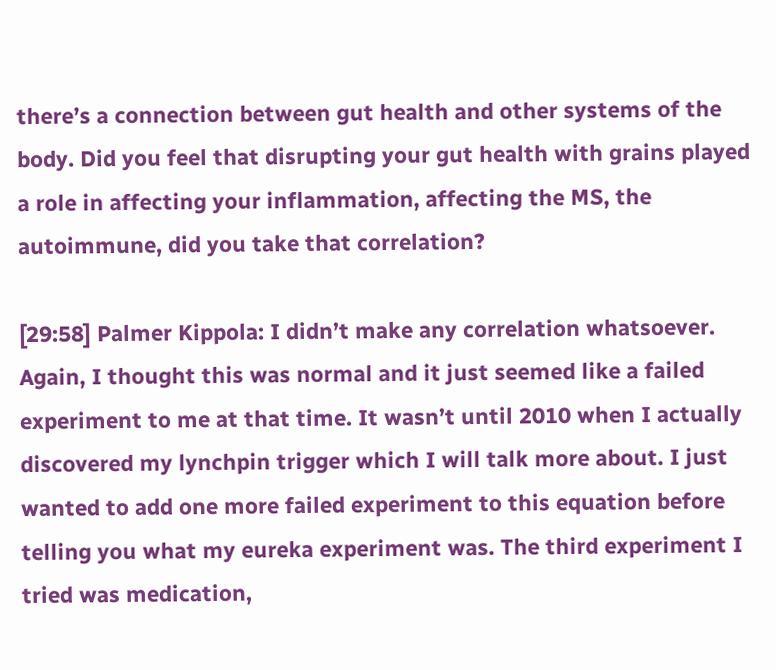there’s a connection between gut health and other systems of the body. Did you feel that disrupting your gut health with grains played a role in affecting your inflammation, affecting the MS, the autoimmune, did you take that correlation?

[29:58] Palmer Kippola: I didn’t make any correlation whatsoever. Again, I thought this was normal and it just seemed like a failed experiment to me at that time. It wasn’t until 2010 when I actually discovered my lynchpin trigger which I will talk more about. I just wanted to add one more failed experiment to this equation before telling you what my eureka experiment was. The third experiment I tried was medication,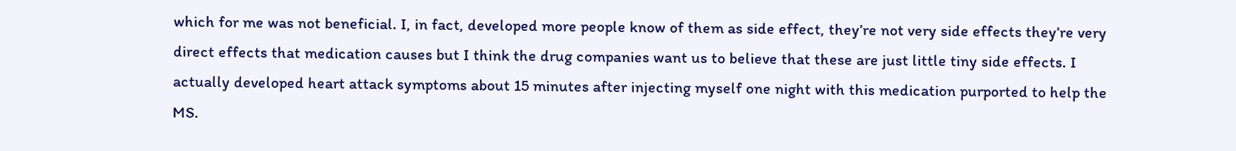which for me was not beneficial. I, in fact, developed more people know of them as side effect, they’re not very side effects they’re very direct effects that medication causes but I think the drug companies want us to believe that these are just little tiny side effects. I actually developed heart attack symptoms about 15 minutes after injecting myself one night with this medication purported to help the MS.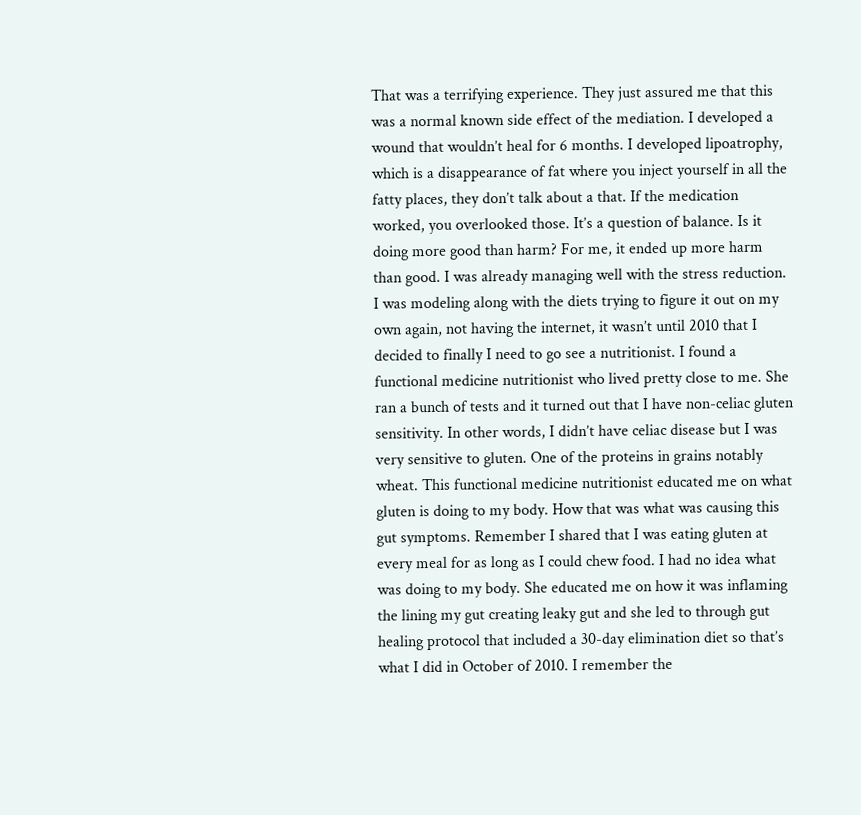That was a terrifying experience. They just assured me that this was a normal known side effect of the mediation. I developed a wound that wouldn’t heal for 6 months. I developed lipoatrophy, which is a disappearance of fat where you inject yourself in all the fatty places, they don’t talk about a that. If the medication worked, you overlooked those. It’s a question of balance. Is it doing more good than harm? For me, it ended up more harm than good. I was already managing well with the stress reduction. I was modeling along with the diets trying to figure it out on my own again, not having the internet, it wasn’t until 2010 that I decided to finally I need to go see a nutritionist. I found a functional medicine nutritionist who lived pretty close to me. She ran a bunch of tests and it turned out that I have non-celiac gluten sensitivity. In other words, I didn’t have celiac disease but I was very sensitive to gluten. One of the proteins in grains notably wheat. This functional medicine nutritionist educated me on what gluten is doing to my body. How that was what was causing this gut symptoms. Remember I shared that I was eating gluten at every meal for as long as I could chew food. I had no idea what was doing to my body. She educated me on how it was inflaming the lining my gut creating leaky gut and she led to through gut healing protocol that included a 30-day elimination diet so that’s what I did in October of 2010. I remember the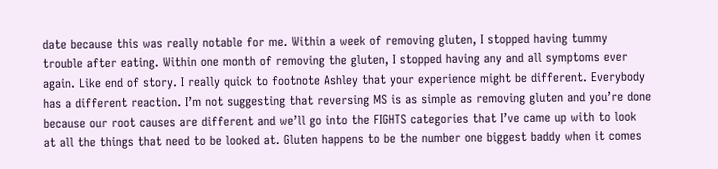date because this was really notable for me. Within a week of removing gluten, I stopped having tummy trouble after eating. Within one month of removing the gluten, I stopped having any and all symptoms ever again. Like end of story. I really quick to footnote Ashley that your experience might be different. Everybody has a different reaction. I’m not suggesting that reversing MS is as simple as removing gluten and you’re done because our root causes are different and we’ll go into the FIGHTS categories that I’ve came up with to look at all the things that need to be looked at. Gluten happens to be the number one biggest baddy when it comes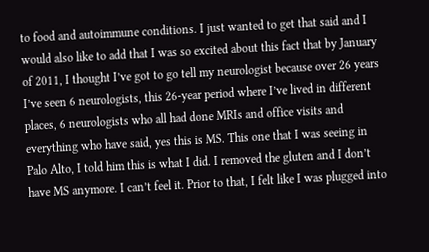to food and autoimmune conditions. I just wanted to get that said and I would also like to add that I was so excited about this fact that by January of 2011, I thought I’ve got to go tell my neurologist because over 26 years I’ve seen 6 neurologists, this 26-year period where I’ve lived in different places, 6 neurologists who all had done MRIs and office visits and everything who have said, yes this is MS. This one that I was seeing in Palo Alto, I told him this is what I did. I removed the gluten and I don’t have MS anymore. I can’t feel it. Prior to that, I felt like I was plugged into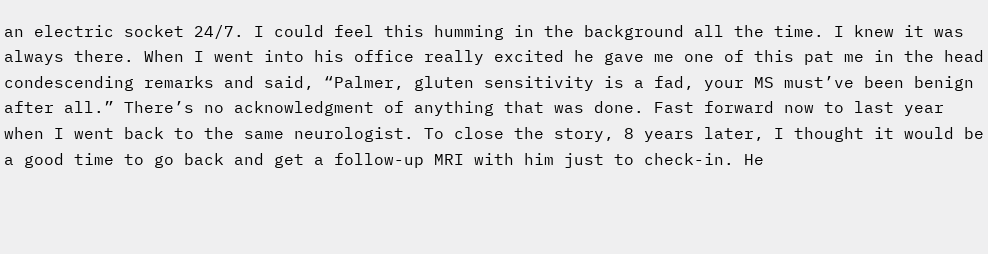an electric socket 24/7. I could feel this humming in the background all the time. I knew it was always there. When I went into his office really excited he gave me one of this pat me in the head condescending remarks and said, “Palmer, gluten sensitivity is a fad, your MS must’ve been benign after all.” There’s no acknowledgment of anything that was done. Fast forward now to last year when I went back to the same neurologist. To close the story, 8 years later, I thought it would be a good time to go back and get a follow-up MRI with him just to check-in. He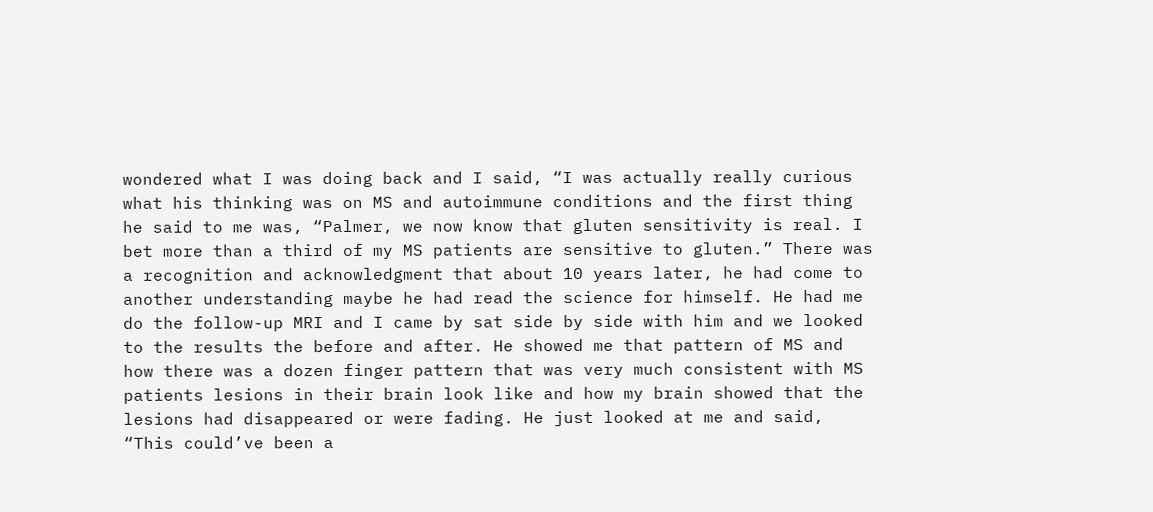wondered what I was doing back and I said, “I was actually really curious what his thinking was on MS and autoimmune conditions and the first thing he said to me was, “Palmer, we now know that gluten sensitivity is real. I bet more than a third of my MS patients are sensitive to gluten.” There was a recognition and acknowledgment that about 10 years later, he had come to another understanding maybe he had read the science for himself. He had me do the follow-up MRI and I came by sat side by side with him and we looked to the results the before and after. He showed me that pattern of MS and how there was a dozen finger pattern that was very much consistent with MS patients lesions in their brain look like and how my brain showed that the lesions had disappeared or were fading. He just looked at me and said, “This could’ve been a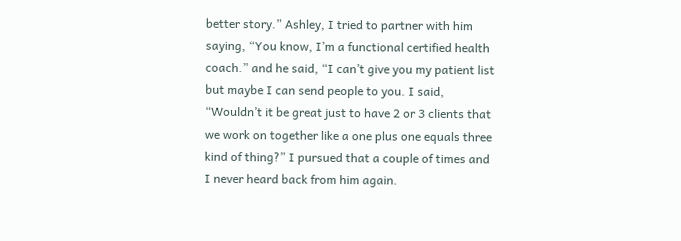better story.” Ashley, I tried to partner with him saying, “You know, I’m a functional certified health coach.” and he said, “I can’t give you my patient list but maybe I can send people to you. I said, “Wouldn’t it be great just to have 2 or 3 clients that we work on together like a one plus one equals three kind of thing?” I pursued that a couple of times and I never heard back from him again.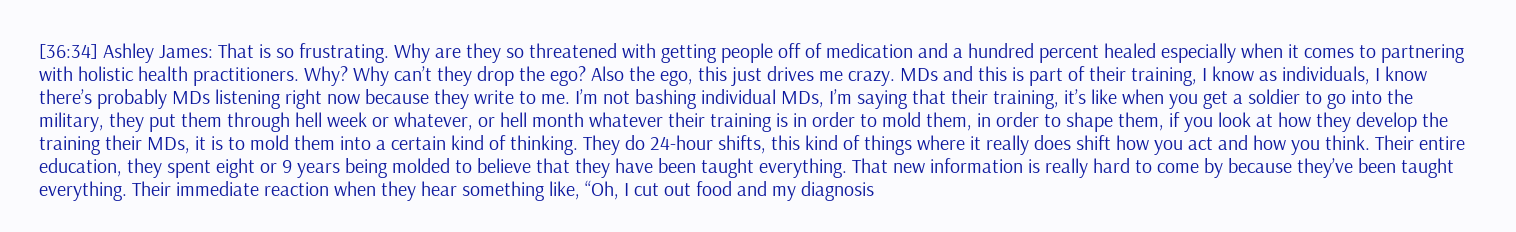[36:34] Ashley James: That is so frustrating. Why are they so threatened with getting people off of medication and a hundred percent healed especially when it comes to partnering with holistic health practitioners. Why? Why can’t they drop the ego? Also the ego, this just drives me crazy. MDs and this is part of their training, I know as individuals, I know there’s probably MDs listening right now because they write to me. I’m not bashing individual MDs, I’m saying that their training, it’s like when you get a soldier to go into the military, they put them through hell week or whatever, or hell month whatever their training is in order to mold them, in order to shape them, if you look at how they develop the training their MDs, it is to mold them into a certain kind of thinking. They do 24-hour shifts, this kind of things where it really does shift how you act and how you think. Their entire education, they spent eight or 9 years being molded to believe that they have been taught everything. That new information is really hard to come by because they’ve been taught everything. Their immediate reaction when they hear something like, “Oh, I cut out food and my diagnosis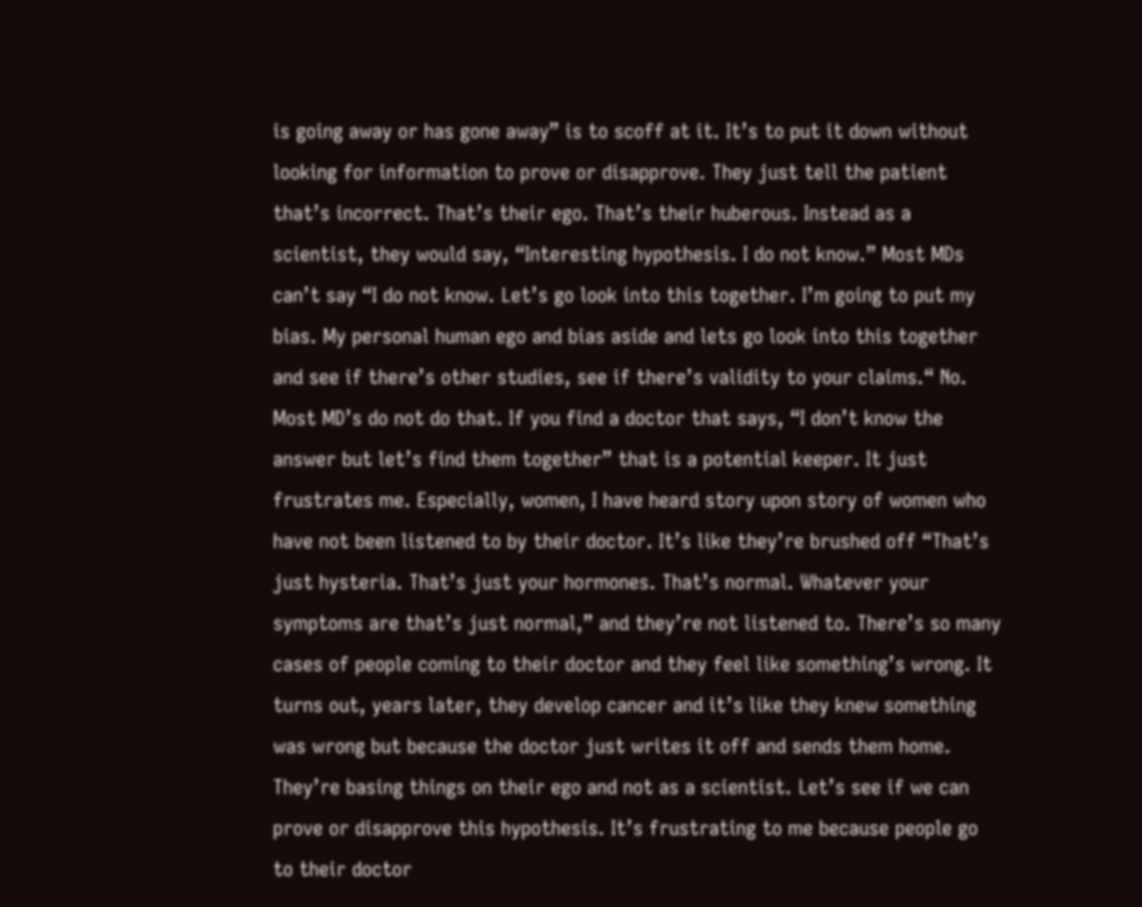is going away or has gone away” is to scoff at it. It’s to put it down without looking for information to prove or disapprove. They just tell the patient that’s incorrect. That’s their ego. That’s their huberous. Instead as a scientist, they would say, “Interesting hypothesis. I do not know.” Most MDs can’t say “I do not know. Let’s go look into this together. I’m going to put my bias. My personal human ego and bias aside and lets go look into this together and see if there’s other studies, see if there’s validity to your claims.“ No. Most MD’s do not do that. If you find a doctor that says, “I don’t know the answer but let’s find them together” that is a potential keeper. It just frustrates me. Especially, women, I have heard story upon story of women who have not been listened to by their doctor. It’s like they’re brushed off “That’s just hysteria. That’s just your hormones. That’s normal. Whatever your symptoms are that’s just normal,” and they’re not listened to. There’s so many cases of people coming to their doctor and they feel like something’s wrong. It turns out, years later, they develop cancer and it’s like they knew something was wrong but because the doctor just writes it off and sends them home. They’re basing things on their ego and not as a scientist. Let’s see if we can prove or disapprove this hypothesis. It’s frustrating to me because people go to their doctor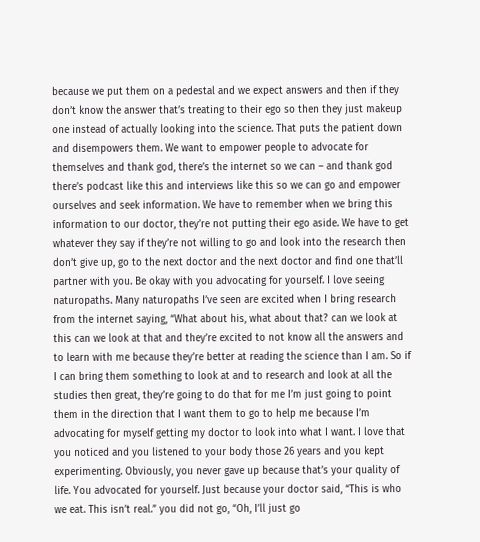because we put them on a pedestal and we expect answers and then if they don’t know the answer that’s treating to their ego so then they just makeup one instead of actually looking into the science. That puts the patient down and disempowers them. We want to empower people to advocate for themselves and thank god, there’s the internet so we can – and thank god there’s podcast like this and interviews like this so we can go and empower ourselves and seek information. We have to remember when we bring this information to our doctor, they’re not putting their ego aside. We have to get whatever they say if they’re not willing to go and look into the research then don’t give up, go to the next doctor and the next doctor and find one that’ll partner with you. Be okay with you advocating for yourself. I love seeing naturopaths. Many naturopaths I’ve seen are excited when I bring research from the internet saying, “What about his, what about that? can we look at this can we look at that and they’re excited to not know all the answers and to learn with me because they’re better at reading the science than I am. So if I can bring them something to look at and to research and look at all the studies then great, they’re going to do that for me I’m just going to point them in the direction that I want them to go to help me because I’m advocating for myself getting my doctor to look into what I want. I love that you noticed and you listened to your body those 26 years and you kept experimenting. Obviously, you never gave up because that’s your quality of life. You advocated for yourself. Just because your doctor said, “This is who we eat. This isn’t real.” you did not go, “Oh, I’ll just go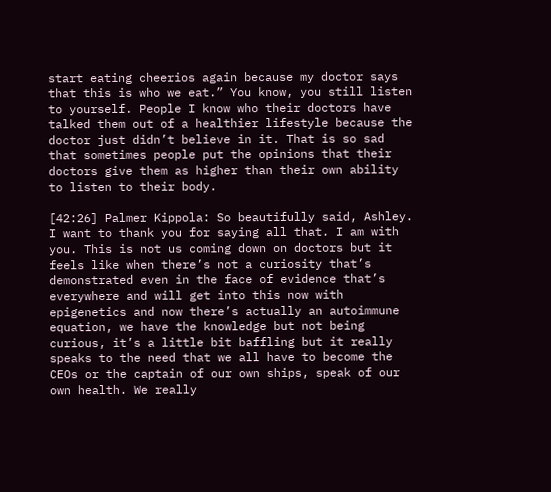start eating cheerios again because my doctor says that this is who we eat.” You know, you still listen to yourself. People I know who their doctors have talked them out of a healthier lifestyle because the doctor just didn’t believe in it. That is so sad that sometimes people put the opinions that their doctors give them as higher than their own ability to listen to their body.

[42:26] Palmer Kippola: So beautifully said, Ashley. I want to thank you for saying all that. I am with you. This is not us coming down on doctors but it feels like when there’s not a curiosity that’s demonstrated even in the face of evidence that’s everywhere and will get into this now with epigenetics and now there’s actually an autoimmune equation, we have the knowledge but not being curious, it’s a little bit baffling but it really speaks to the need that we all have to become the CEOs or the captain of our own ships, speak of our own health. We really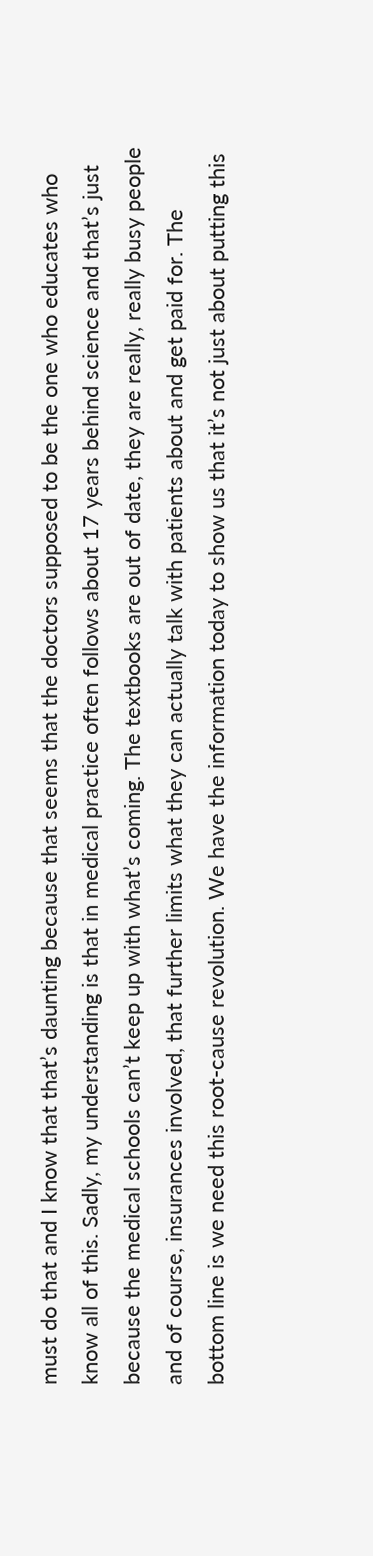must do that and I know that that’s daunting because that seems that the doctors supposed to be the one who educates who know all of this. Sadly, my understanding is that in medical practice often follows about 17 years behind science and that’s just because the medical schools can’t keep up with what’s coming. The textbooks are out of date, they are really, really busy people and of course, insurances involved, that further limits what they can actually talk with patients about and get paid for. The bottom line is we need this root-cause revolution. We have the information today to show us that it’s not just about putting this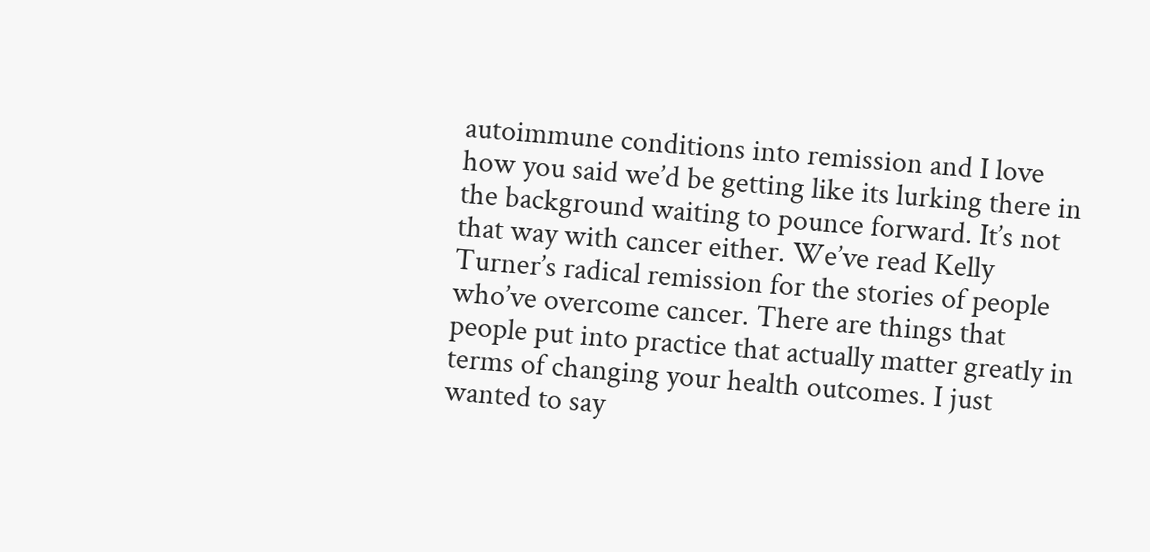autoimmune conditions into remission and I love how you said we’d be getting like its lurking there in the background waiting to pounce forward. It’s not that way with cancer either. We’ve read Kelly Turner’s radical remission for the stories of people who’ve overcome cancer. There are things that people put into practice that actually matter greatly in terms of changing your health outcomes. I just wanted to say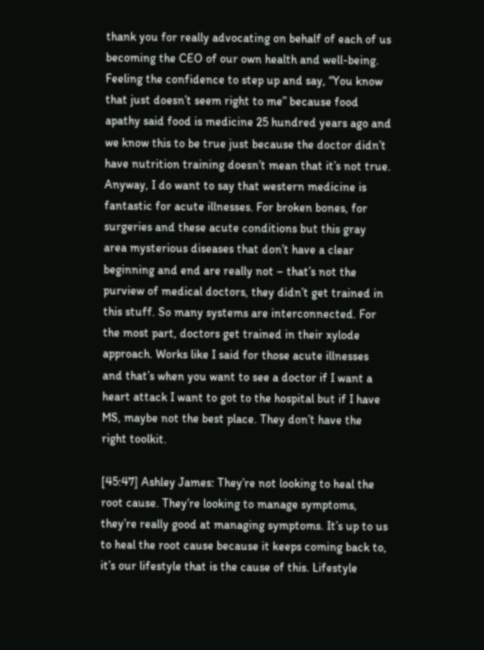thank you for really advocating on behalf of each of us becoming the CEO of our own health and well-being. Feeling the confidence to step up and say, “You know that just doesn’t seem right to me” because food apathy said food is medicine 25 hundred years ago and we know this to be true just because the doctor didn’t have nutrition training doesn’t mean that it’s not true. Anyway, I do want to say that western medicine is fantastic for acute illnesses. For broken bones, for surgeries and these acute conditions but this gray area mysterious diseases that don’t have a clear beginning and end are really not – that’s not the purview of medical doctors, they didn’t get trained in this stuff. So many systems are interconnected. For the most part, doctors get trained in their xylode approach. Works like I said for those acute illnesses and that’s when you want to see a doctor if I want a heart attack I want to got to the hospital but if I have MS, maybe not the best place. They don’t have the right toolkit.

[45:47] Ashley James: They’re not looking to heal the root cause. They’re looking to manage symptoms, they’re really good at managing symptoms. It’s up to us to heal the root cause because it keeps coming back to, it’s our lifestyle that is the cause of this. Lifestyle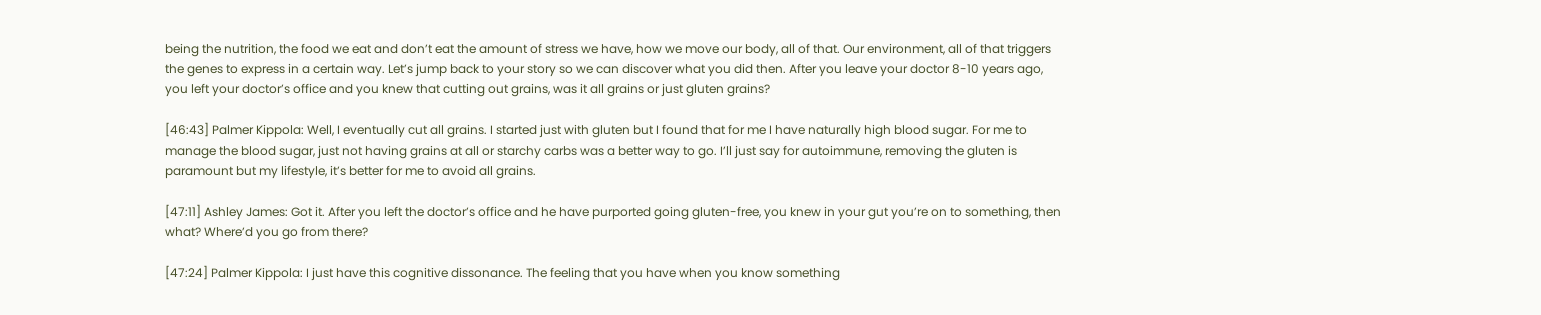being the nutrition, the food we eat and don’t eat the amount of stress we have, how we move our body, all of that. Our environment, all of that triggers the genes to express in a certain way. Let’s jump back to your story so we can discover what you did then. After you leave your doctor 8-10 years ago, you left your doctor’s office and you knew that cutting out grains, was it all grains or just gluten grains?

[46:43] Palmer Kippola: Well, I eventually cut all grains. I started just with gluten but I found that for me I have naturally high blood sugar. For me to manage the blood sugar, just not having grains at all or starchy carbs was a better way to go. I’ll just say for autoimmune, removing the gluten is paramount but my lifestyle, it’s better for me to avoid all grains.

[47:11] Ashley James: Got it. After you left the doctor’s office and he have purported going gluten-free, you knew in your gut you’re on to something, then what? Where’d you go from there?

[47:24] Palmer Kippola: I just have this cognitive dissonance. The feeling that you have when you know something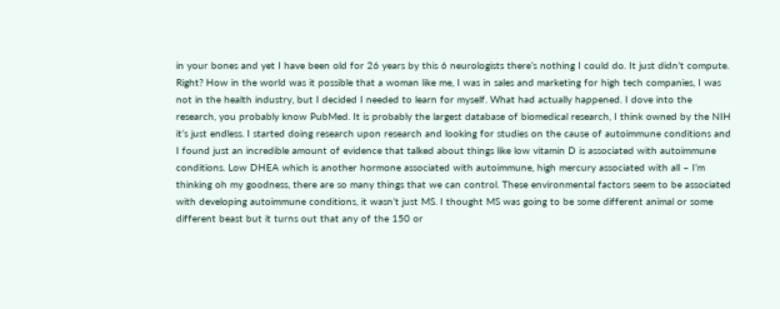in your bones and yet I have been old for 26 years by this 6 neurologists there’s nothing I could do. It just didn’t compute. Right? How in the world was it possible that a woman like me, I was in sales and marketing for high tech companies, I was not in the health industry, but I decided I needed to learn for myself. What had actually happened. I dove into the research, you probably know PubMed. It is probably the largest database of biomedical research, I think owned by the NIH it’s just endless. I started doing research upon research and looking for studies on the cause of autoimmune conditions and I found just an incredible amount of evidence that talked about things like low vitamin D is associated with autoimmune conditions. Low DHEA which is another hormone associated with autoimmune, high mercury associated with all – I’m thinking oh my goodness, there are so many things that we can control. These environmental factors seem to be associated with developing autoimmune conditions, it wasn’t just MS. I thought MS was going to be some different animal or some different beast but it turns out that any of the 150 or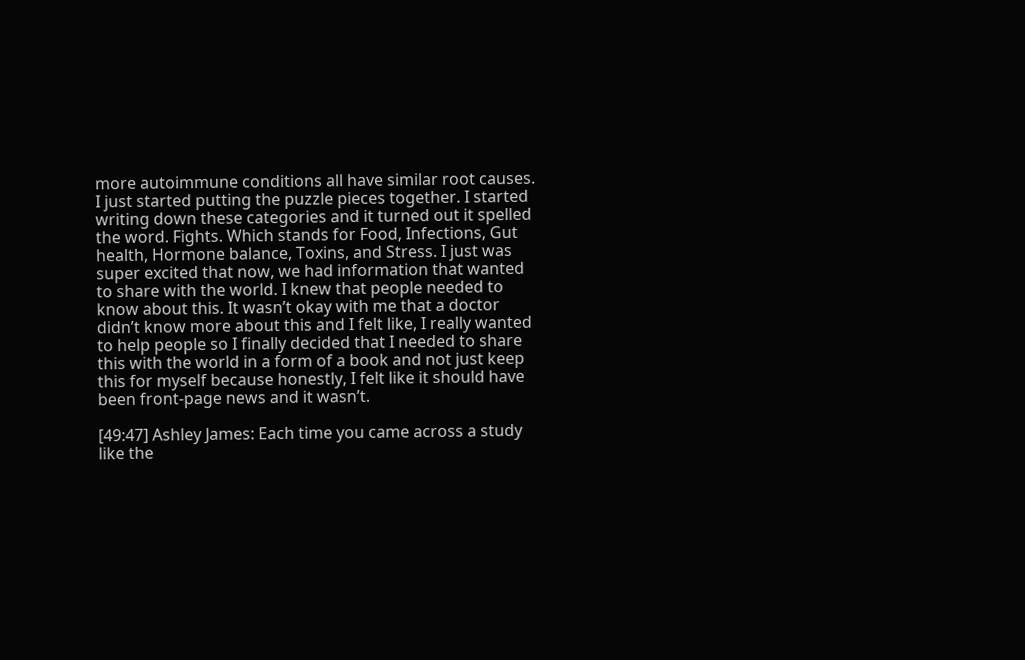more autoimmune conditions all have similar root causes. I just started putting the puzzle pieces together. I started writing down these categories and it turned out it spelled the word. Fights. Which stands for Food, Infections, Gut health, Hormone balance, Toxins, and Stress. I just was super excited that now, we had information that wanted to share with the world. I knew that people needed to know about this. It wasn’t okay with me that a doctor didn’t know more about this and I felt like, I really wanted to help people so I finally decided that I needed to share this with the world in a form of a book and not just keep this for myself because honestly, I felt like it should have been front-page news and it wasn’t.

[49:47] Ashley James: Each time you came across a study like the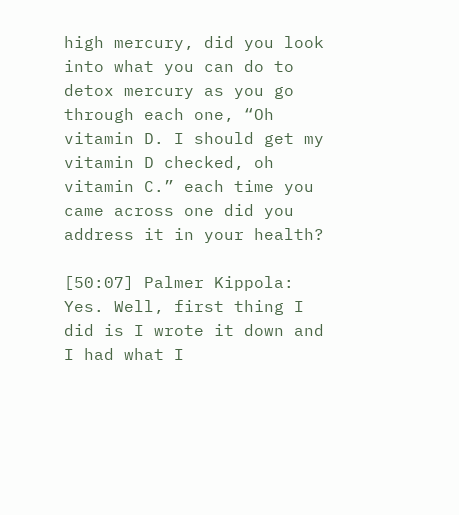high mercury, did you look into what you can do to detox mercury as you go through each one, “Oh vitamin D. I should get my vitamin D checked, oh vitamin C.” each time you came across one did you address it in your health?

[50:07] Palmer Kippola: Yes. Well, first thing I did is I wrote it down and I had what I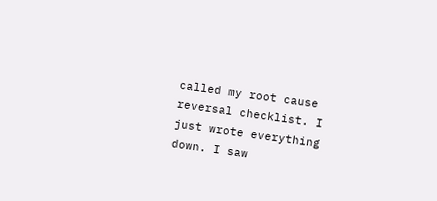called my root cause reversal checklist. I just wrote everything down. I saw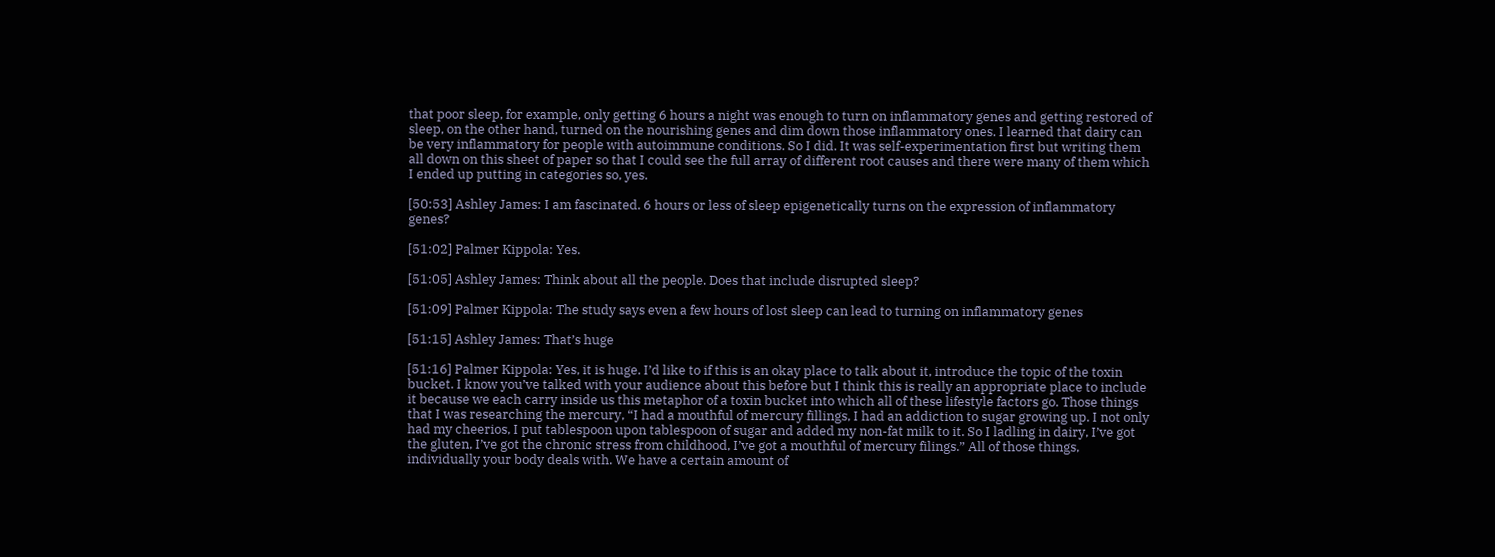that poor sleep, for example, only getting 6 hours a night was enough to turn on inflammatory genes and getting restored of sleep, on the other hand, turned on the nourishing genes and dim down those inflammatory ones. I learned that dairy can be very inflammatory for people with autoimmune conditions. So I did. It was self-experimentation first but writing them all down on this sheet of paper so that I could see the full array of different root causes and there were many of them which I ended up putting in categories so, yes.

[50:53] Ashley James: I am fascinated. 6 hours or less of sleep epigenetically turns on the expression of inflammatory genes?

[51:02] Palmer Kippola: Yes.

[51:05] Ashley James: Think about all the people. Does that include disrupted sleep?

[51:09] Palmer Kippola: The study says even a few hours of lost sleep can lead to turning on inflammatory genes

[51:15] Ashley James: That’s huge

[51:16] Palmer Kippola: Yes, it is huge. I’d like to if this is an okay place to talk about it, introduce the topic of the toxin bucket. I know you’ve talked with your audience about this before but I think this is really an appropriate place to include it because we each carry inside us this metaphor of a toxin bucket into which all of these lifestyle factors go. Those things that I was researching the mercury, “I had a mouthful of mercury fillings, I had an addiction to sugar growing up. I not only had my cheerios, I put tablespoon upon tablespoon of sugar and added my non-fat milk to it. So I ladling in dairy, I’ve got the gluten, I’ve got the chronic stress from childhood, I’ve got a mouthful of mercury filings.” All of those things, individually your body deals with. We have a certain amount of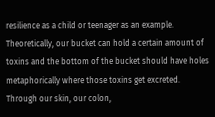resilience as a child or teenager as an example. Theoretically, our bucket can hold a certain amount of toxins and the bottom of the bucket should have holes metaphorically where those toxins get excreted. Through our skin, our colon,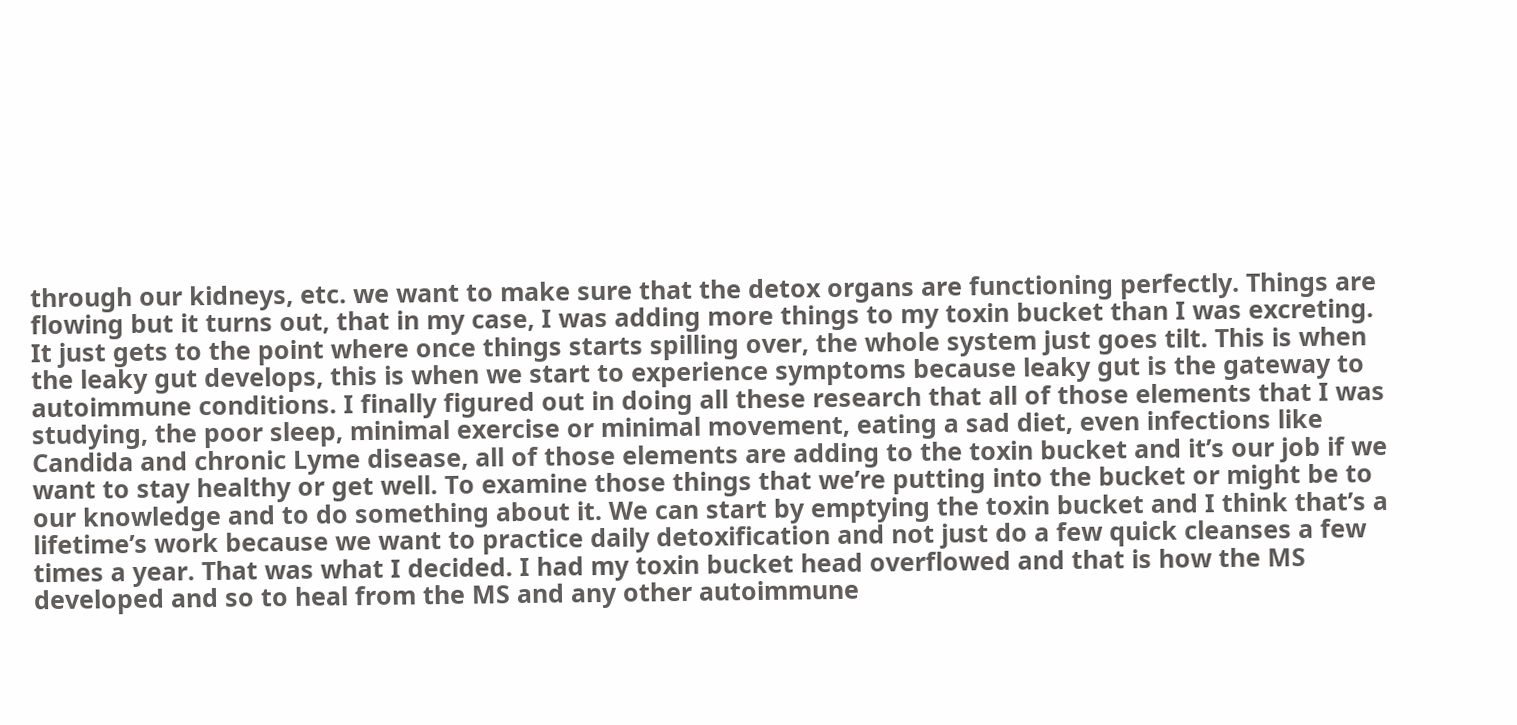through our kidneys, etc. we want to make sure that the detox organs are functioning perfectly. Things are flowing but it turns out, that in my case, I was adding more things to my toxin bucket than I was excreting. It just gets to the point where once things starts spilling over, the whole system just goes tilt. This is when the leaky gut develops, this is when we start to experience symptoms because leaky gut is the gateway to autoimmune conditions. I finally figured out in doing all these research that all of those elements that I was studying, the poor sleep, minimal exercise or minimal movement, eating a sad diet, even infections like Candida and chronic Lyme disease, all of those elements are adding to the toxin bucket and it’s our job if we want to stay healthy or get well. To examine those things that we’re putting into the bucket or might be to our knowledge and to do something about it. We can start by emptying the toxin bucket and I think that’s a lifetime’s work because we want to practice daily detoxification and not just do a few quick cleanses a few times a year. That was what I decided. I had my toxin bucket head overflowed and that is how the MS developed and so to heal from the MS and any other autoimmune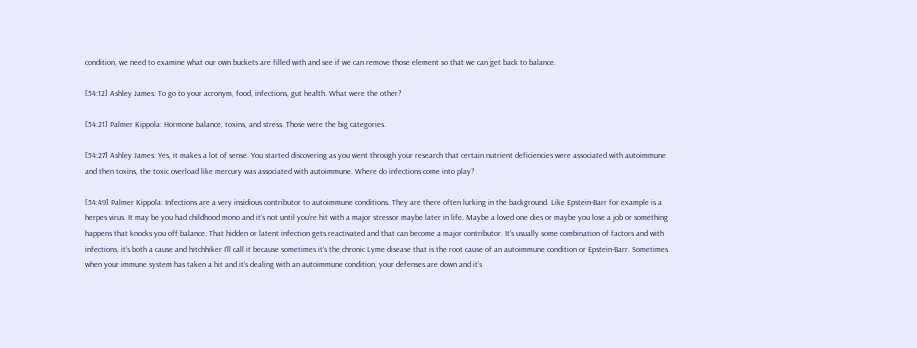condition, we need to examine what our own buckets are filled with and see if we can remove those element so that we can get back to balance.

[54:12] Ashley James: To go to your acronym, food, infections, gut health. What were the other?

[54:21] Palmer Kippola: Hormone balance, toxins, and stress. Those were the big categories.

[54:27] Ashley James: Yes, it makes a lot of sense. You started discovering as you went through your research that certain nutrient deficiencies were associated with autoimmune and then toxins, the toxic overload like mercury was associated with autoimmune. Where do infections come into play?

[54:49] Palmer Kippola: Infections are a very insidious contributor to autoimmune conditions. They are there often lurking in the background. Like Epstein-Barr for example is a herpes virus. It may be you had childhood mono and it’s not until you’re hit with a major stressor maybe later in life. Maybe a loved one dies or maybe you lose a job or something happens that knocks you off balance. That hidden or latent infection gets reactivated and that can become a major contributor. It’s usually some combination of factors and with infections, it’s both a cause and hitchhiker I’ll call it because sometimes it’s the chronic Lyme disease that is the root cause of an autoimmune condition or Epstein-Barr. Sometimes when your immune system has taken a hit and it’s dealing with an autoimmune condition, your defenses are down and it’s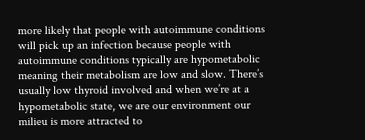more likely that people with autoimmune conditions will pick up an infection because people with autoimmune conditions typically are hypometabolic meaning their metabolism are low and slow. There’s usually low thyroid involved and when we’re at a hypometabolic state, we are our environment our milieu is more attracted to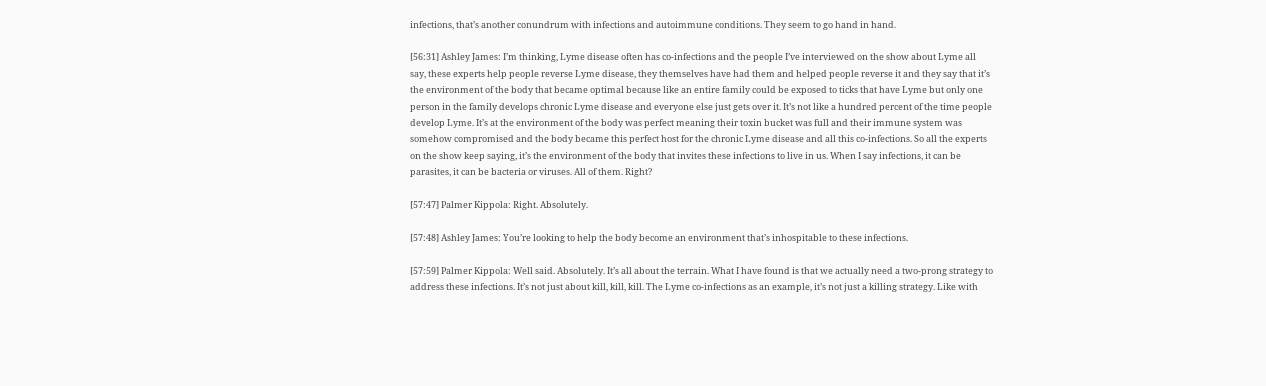infections, that’s another conundrum with infections and autoimmune conditions. They seem to go hand in hand.

[56:31] Ashley James: I’m thinking, Lyme disease often has co-infections and the people I’ve interviewed on the show about Lyme all say, these experts help people reverse Lyme disease, they themselves have had them and helped people reverse it and they say that it’s the environment of the body that became optimal because like an entire family could be exposed to ticks that have Lyme but only one person in the family develops chronic Lyme disease and everyone else just gets over it. It’s not like a hundred percent of the time people develop Lyme. It’s at the environment of the body was perfect meaning their toxin bucket was full and their immune system was somehow compromised and the body became this perfect host for the chronic Lyme disease and all this co-infections. So all the experts on the show keep saying, it’s the environment of the body that invites these infections to live in us. When I say infections, it can be parasites, it can be bacteria or viruses. All of them. Right?

[57:47] Palmer Kippola: Right. Absolutely.

[57:48] Ashley James: You’re looking to help the body become an environment that’s inhospitable to these infections.

[57:59] Palmer Kippola: Well said. Absolutely. It’s all about the terrain. What I have found is that we actually need a two-prong strategy to address these infections. It’s not just about kill, kill, kill. The Lyme co-infections as an example, it’s not just a killing strategy. Like with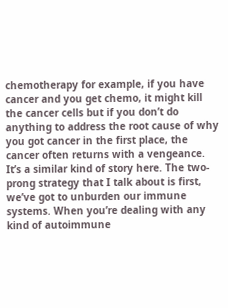chemotherapy for example, if you have cancer and you get chemo, it might kill the cancer cells but if you don’t do anything to address the root cause of why you got cancer in the first place, the cancer often returns with a vengeance. It’s a similar kind of story here. The two-prong strategy that I talk about is first, we’ve got to unburden our immune systems. When you’re dealing with any kind of autoimmune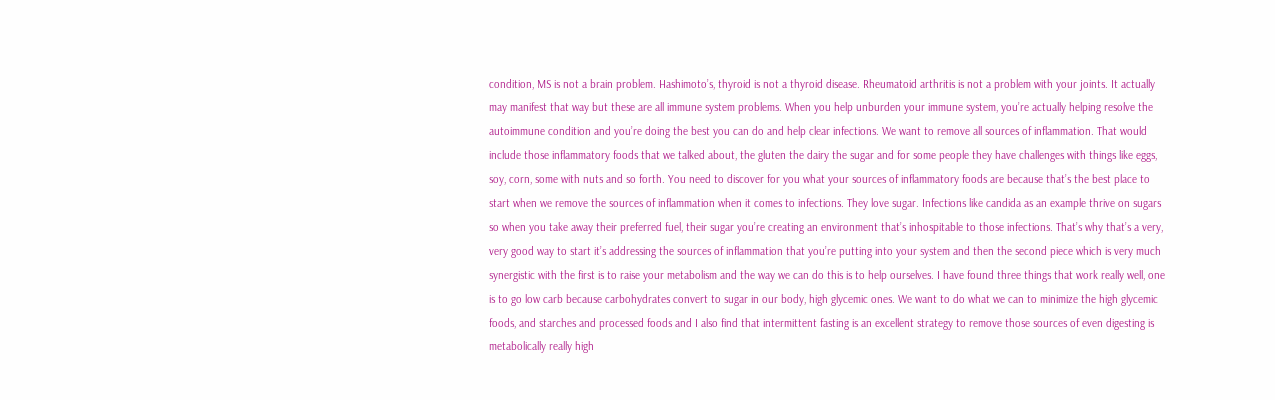condition, MS is not a brain problem. Hashimoto’s, thyroid is not a thyroid disease. Rheumatoid arthritis is not a problem with your joints. It actually may manifest that way but these are all immune system problems. When you help unburden your immune system, you’re actually helping resolve the autoimmune condition and you’re doing the best you can do and help clear infections. We want to remove all sources of inflammation. That would include those inflammatory foods that we talked about, the gluten the dairy the sugar and for some people they have challenges with things like eggs, soy, corn, some with nuts and so forth. You need to discover for you what your sources of inflammatory foods are because that’s the best place to start when we remove the sources of inflammation when it comes to infections. They love sugar. Infections like candida as an example thrive on sugars so when you take away their preferred fuel, their sugar you’re creating an environment that’s inhospitable to those infections. That’s why that’s a very, very good way to start it’s addressing the sources of inflammation that you’re putting into your system and then the second piece which is very much synergistic with the first is to raise your metabolism and the way we can do this is to help ourselves. I have found three things that work really well, one is to go low carb because carbohydrates convert to sugar in our body, high glycemic ones. We want to do what we can to minimize the high glycemic foods, and starches and processed foods and I also find that intermittent fasting is an excellent strategy to remove those sources of even digesting is metabolically really high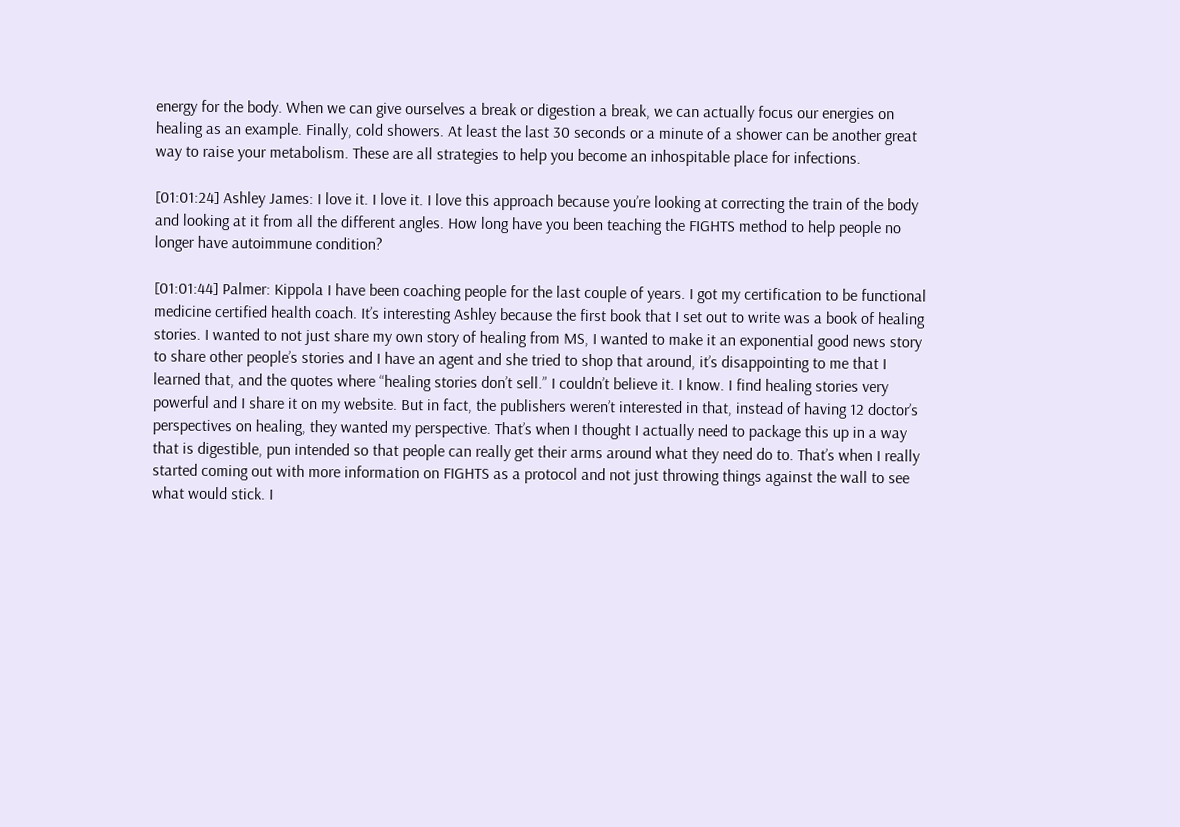energy for the body. When we can give ourselves a break or digestion a break, we can actually focus our energies on healing as an example. Finally, cold showers. At least the last 30 seconds or a minute of a shower can be another great way to raise your metabolism. These are all strategies to help you become an inhospitable place for infections.

[01:01:24] Ashley James: I love it. I love it. I love this approach because you’re looking at correcting the train of the body and looking at it from all the different angles. How long have you been teaching the FIGHTS method to help people no longer have autoimmune condition?

[01:01:44] Palmer: Kippola I have been coaching people for the last couple of years. I got my certification to be functional medicine certified health coach. It’s interesting Ashley because the first book that I set out to write was a book of healing stories. I wanted to not just share my own story of healing from MS, I wanted to make it an exponential good news story to share other people’s stories and I have an agent and she tried to shop that around, it’s disappointing to me that I learned that, and the quotes where “healing stories don’t sell.” I couldn’t believe it. I know. I find healing stories very powerful and I share it on my website. But in fact, the publishers weren’t interested in that, instead of having 12 doctor’s perspectives on healing, they wanted my perspective. That’s when I thought I actually need to package this up in a way that is digestible, pun intended so that people can really get their arms around what they need do to. That’s when I really started coming out with more information on FIGHTS as a protocol and not just throwing things against the wall to see what would stick. I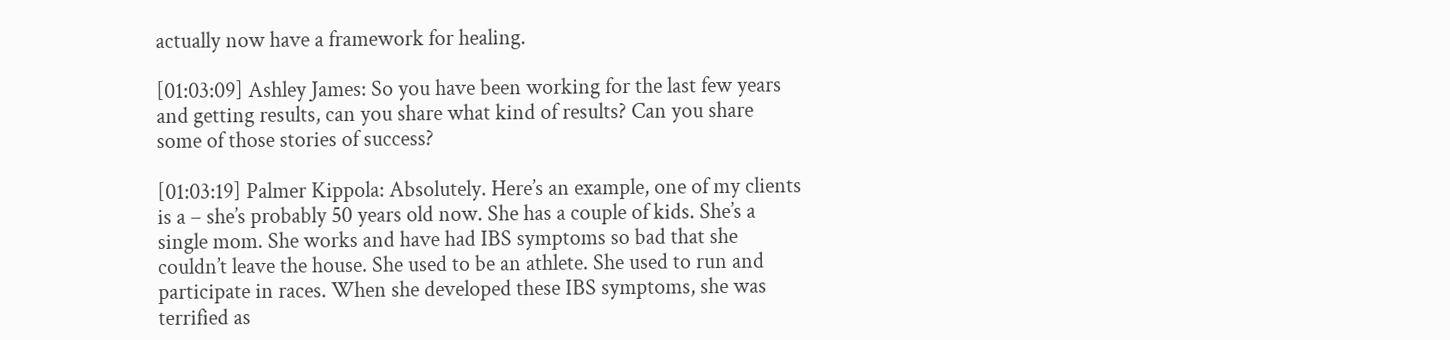actually now have a framework for healing.

[01:03:09] Ashley James: So you have been working for the last few years and getting results, can you share what kind of results? Can you share some of those stories of success?

[01:03:19] Palmer Kippola: Absolutely. Here’s an example, one of my clients is a – she’s probably 50 years old now. She has a couple of kids. She’s a single mom. She works and have had IBS symptoms so bad that she couldn’t leave the house. She used to be an athlete. She used to run and participate in races. When she developed these IBS symptoms, she was terrified as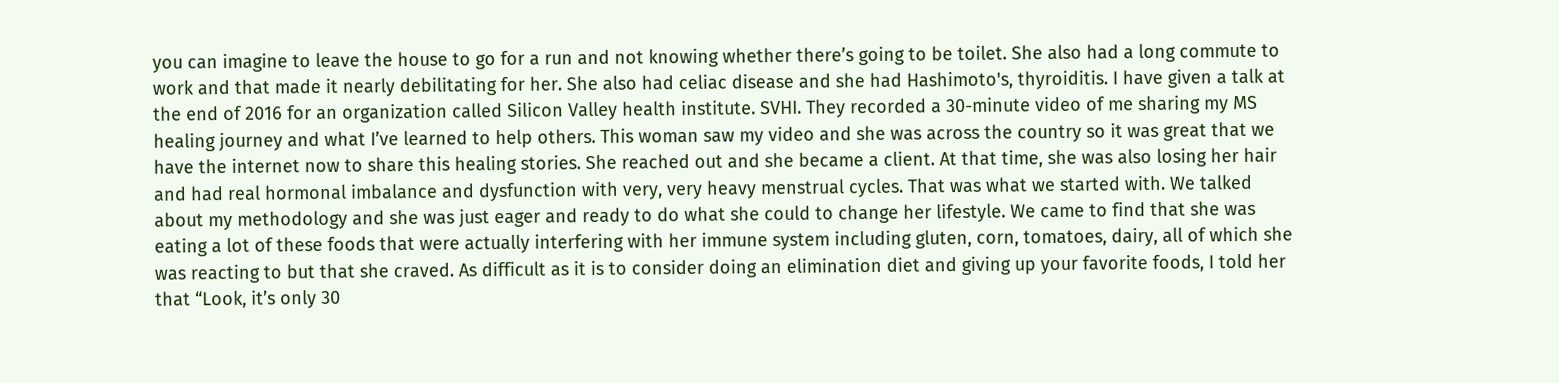you can imagine to leave the house to go for a run and not knowing whether there’s going to be toilet. She also had a long commute to work and that made it nearly debilitating for her. She also had celiac disease and she had Hashimoto's, thyroiditis. I have given a talk at the end of 2016 for an organization called Silicon Valley health institute. SVHI. They recorded a 30-minute video of me sharing my MS healing journey and what I’ve learned to help others. This woman saw my video and she was across the country so it was great that we have the internet now to share this healing stories. She reached out and she became a client. At that time, she was also losing her hair and had real hormonal imbalance and dysfunction with very, very heavy menstrual cycles. That was what we started with. We talked about my methodology and she was just eager and ready to do what she could to change her lifestyle. We came to find that she was eating a lot of these foods that were actually interfering with her immune system including gluten, corn, tomatoes, dairy, all of which she was reacting to but that she craved. As difficult as it is to consider doing an elimination diet and giving up your favorite foods, I told her that “Look, it’s only 30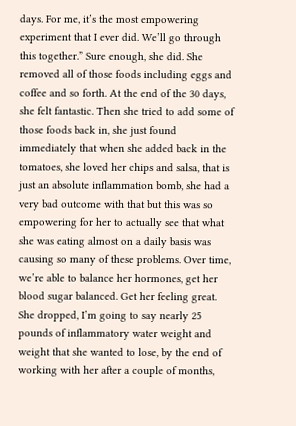days. For me, it’s the most empowering experiment that I ever did. We’ll go through this together.” Sure enough, she did. She removed all of those foods including eggs and coffee and so forth. At the end of the 30 days, she felt fantastic. Then she tried to add some of those foods back in, she just found immediately that when she added back in the tomatoes, she loved her chips and salsa, that is just an absolute inflammation bomb, she had a very bad outcome with that but this was so empowering for her to actually see that what she was eating almost on a daily basis was causing so many of these problems. Over time, we’re able to balance her hormones, get her blood sugar balanced. Get her feeling great. She dropped, I’m going to say nearly 25 pounds of inflammatory water weight and weight that she wanted to lose, by the end of working with her after a couple of months,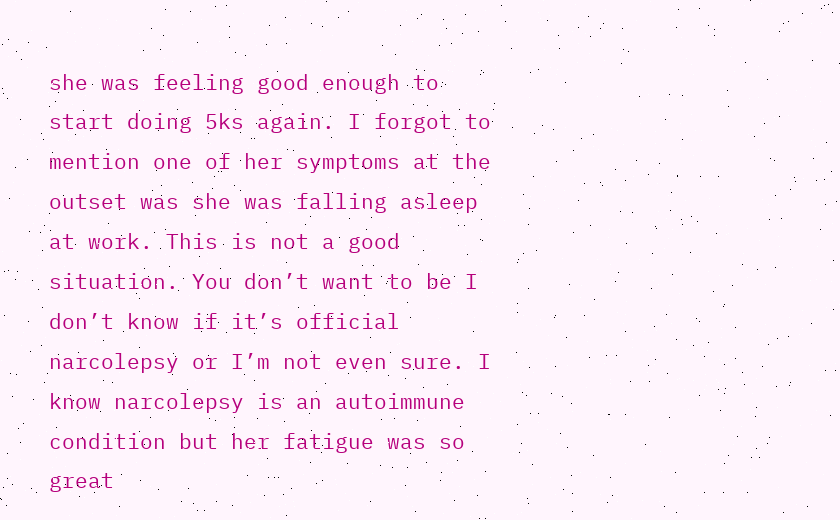she was feeling good enough to start doing 5ks again. I forgot to mention one of her symptoms at the outset was she was falling asleep at work. This is not a good situation. You don’t want to be I don’t know if it’s official narcolepsy or I’m not even sure. I know narcolepsy is an autoimmune condition but her fatigue was so great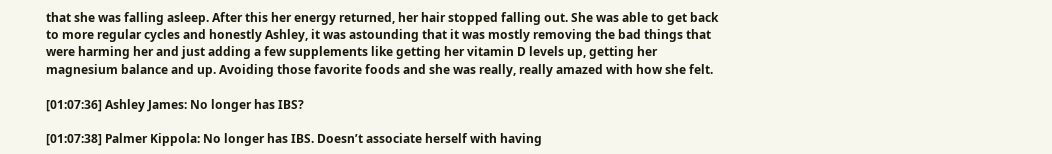that she was falling asleep. After this her energy returned, her hair stopped falling out. She was able to get back to more regular cycles and honestly Ashley, it was astounding that it was mostly removing the bad things that were harming her and just adding a few supplements like getting her vitamin D levels up, getting her magnesium balance and up. Avoiding those favorite foods and she was really, really amazed with how she felt.

[01:07:36] Ashley James: No longer has IBS?

[01:07:38] Palmer Kippola: No longer has IBS. Doesn’t associate herself with having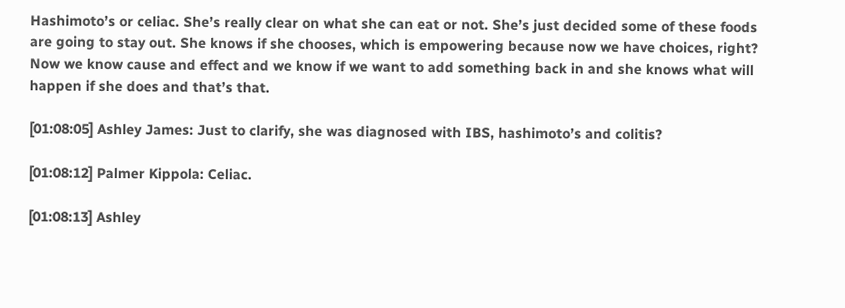Hashimoto’s or celiac. She’s really clear on what she can eat or not. She’s just decided some of these foods are going to stay out. She knows if she chooses, which is empowering because now we have choices, right? Now we know cause and effect and we know if we want to add something back in and she knows what will happen if she does and that’s that.

[01:08:05] Ashley James: Just to clarify, she was diagnosed with IBS, hashimoto’s and colitis?

[01:08:12] Palmer Kippola: Celiac.

[01:08:13] Ashley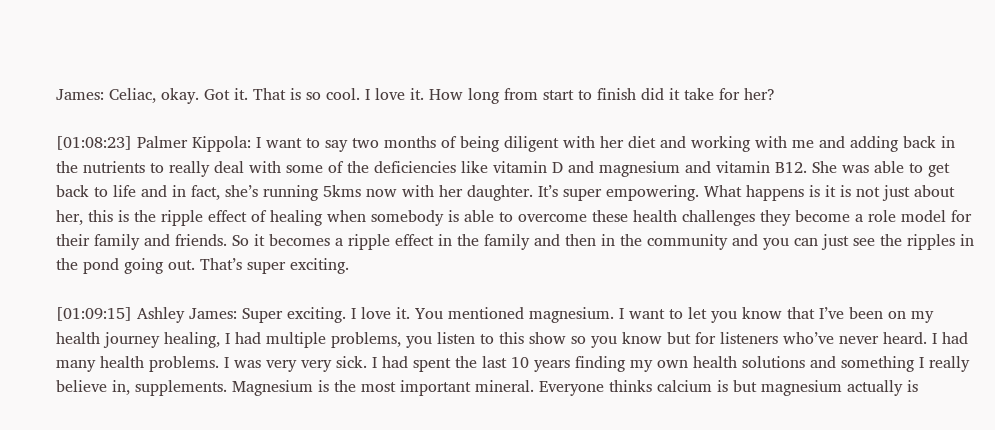James: Celiac, okay. Got it. That is so cool. I love it. How long from start to finish did it take for her?

[01:08:23] Palmer Kippola: I want to say two months of being diligent with her diet and working with me and adding back in the nutrients to really deal with some of the deficiencies like vitamin D and magnesium and vitamin B12. She was able to get back to life and in fact, she’s running 5kms now with her daughter. It’s super empowering. What happens is it is not just about her, this is the ripple effect of healing when somebody is able to overcome these health challenges they become a role model for their family and friends. So it becomes a ripple effect in the family and then in the community and you can just see the ripples in the pond going out. That’s super exciting.

[01:09:15] Ashley James: Super exciting. I love it. You mentioned magnesium. I want to let you know that I’ve been on my health journey healing, I had multiple problems, you listen to this show so you know but for listeners who’ve never heard. I had many health problems. I was very very sick. I had spent the last 10 years finding my own health solutions and something I really believe in, supplements. Magnesium is the most important mineral. Everyone thinks calcium is but magnesium actually is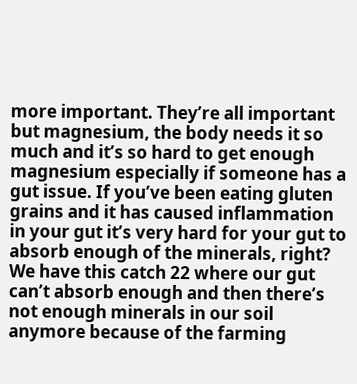more important. They’re all important but magnesium, the body needs it so much and it’s so hard to get enough magnesium especially if someone has a gut issue. If you’ve been eating gluten grains and it has caused inflammation in your gut it’s very hard for your gut to absorb enough of the minerals, right? We have this catch 22 where our gut can’t absorb enough and then there’s not enough minerals in our soil anymore because of the farming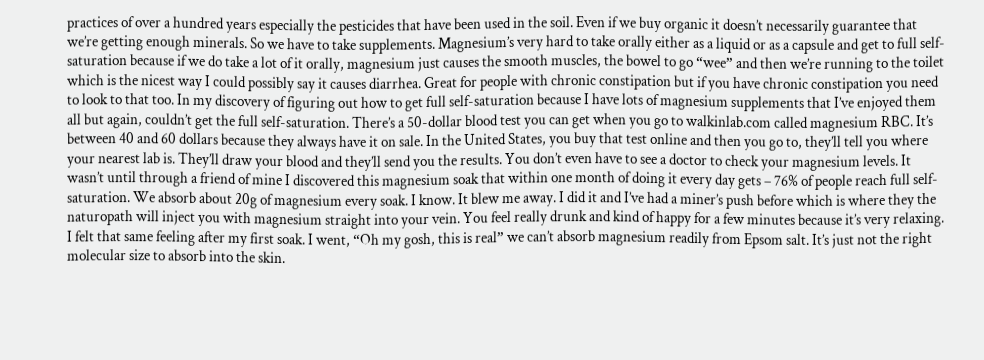practices of over a hundred years especially the pesticides that have been used in the soil. Even if we buy organic it doesn’t necessarily guarantee that we’re getting enough minerals. So we have to take supplements. Magnesium’s very hard to take orally either as a liquid or as a capsule and get to full self-saturation because if we do take a lot of it orally, magnesium just causes the smooth muscles, the bowel to go “wee” and then we’re running to the toilet which is the nicest way I could possibly say it causes diarrhea. Great for people with chronic constipation but if you have chronic constipation you need to look to that too. In my discovery of figuring out how to get full self-saturation because I have lots of magnesium supplements that I’ve enjoyed them all but again, couldn’t get the full self-saturation. There’s a 50-dollar blood test you can get when you go to walkinlab.com called magnesium RBC. It’s between 40 and 60 dollars because they always have it on sale. In the United States, you buy that test online and then you go to, they’ll tell you where your nearest lab is. They’ll draw your blood and they’ll send you the results. You don’t even have to see a doctor to check your magnesium levels. It wasn’t until through a friend of mine I discovered this magnesium soak that within one month of doing it every day gets – 76% of people reach full self-saturation. We absorb about 20g of magnesium every soak. I know. It blew me away. I did it and I’ve had a miner’s push before which is where they the naturopath will inject you with magnesium straight into your vein. You feel really drunk and kind of happy for a few minutes because it’s very relaxing. I felt that same feeling after my first soak. I went, “Oh my gosh, this is real” we can’t absorb magnesium readily from Epsom salt. It’s just not the right molecular size to absorb into the skin.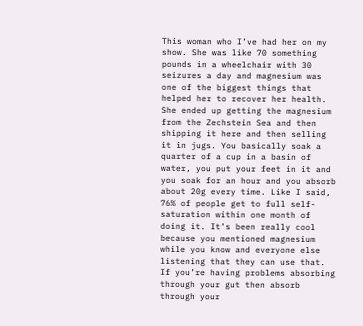This woman who I’ve had her on my show. She was like 70 something pounds in a wheelchair with 30 seizures a day and magnesium was one of the biggest things that helped her to recover her health. She ended up getting the magnesium from the Zechstein Sea and then shipping it here and then selling it in jugs. You basically soak a quarter of a cup in a basin of water, you put your feet in it and you soak for an hour and you absorb about 20g every time. Like I said, 76% of people get to full self-saturation within one month of doing it. It’s been really cool because you mentioned magnesium while you know and everyone else listening that they can use that. If you’re having problems absorbing through your gut then absorb through your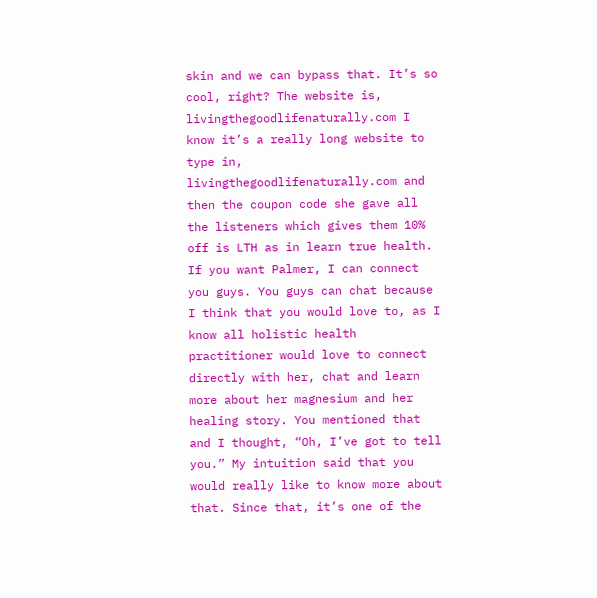skin and we can bypass that. It’s so cool, right? The website is, livingthegoodlifenaturally.com I know it’s a really long website to type in, livingthegoodlifenaturally.com and then the coupon code she gave all the listeners which gives them 10% off is LTH as in learn true health. If you want Palmer, I can connect you guys. You guys can chat because I think that you would love to, as I know all holistic health practitioner would love to connect directly with her, chat and learn more about her magnesium and her healing story. You mentioned that and I thought, “Oh, I’ve got to tell you.” My intuition said that you would really like to know more about that. Since that, it’s one of the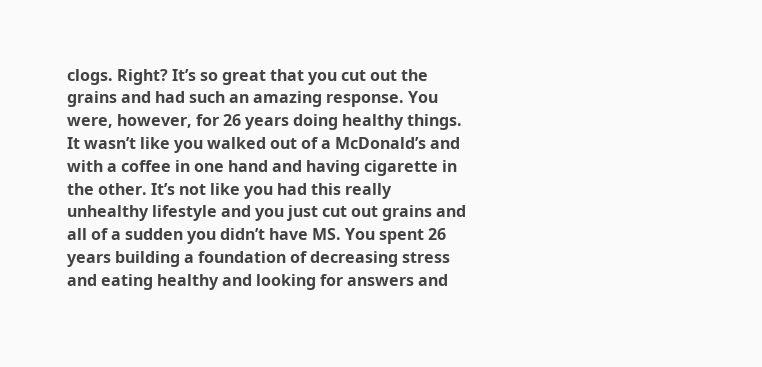clogs. Right? It’s so great that you cut out the grains and had such an amazing response. You were, however, for 26 years doing healthy things. It wasn’t like you walked out of a McDonald’s and with a coffee in one hand and having cigarette in the other. It’s not like you had this really unhealthy lifestyle and you just cut out grains and all of a sudden you didn’t have MS. You spent 26 years building a foundation of decreasing stress and eating healthy and looking for answers and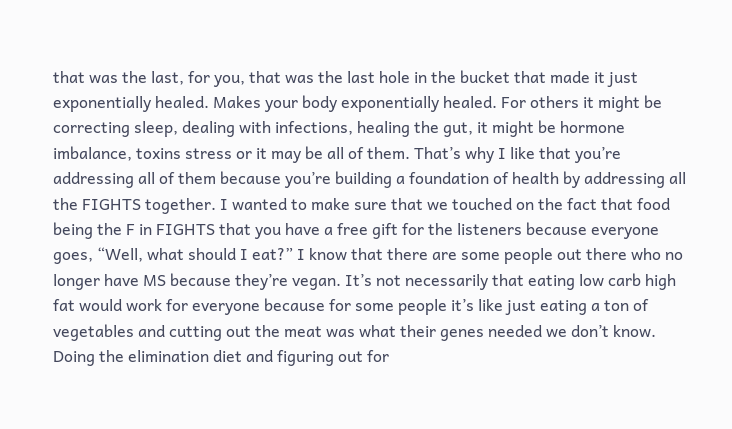that was the last, for you, that was the last hole in the bucket that made it just exponentially healed. Makes your body exponentially healed. For others it might be correcting sleep, dealing with infections, healing the gut, it might be hormone imbalance, toxins stress or it may be all of them. That’s why I like that you’re addressing all of them because you’re building a foundation of health by addressing all the FIGHTS together. I wanted to make sure that we touched on the fact that food being the F in FIGHTS that you have a free gift for the listeners because everyone goes, “Well, what should I eat?” I know that there are some people out there who no longer have MS because they’re vegan. It’s not necessarily that eating low carb high fat would work for everyone because for some people it’s like just eating a ton of vegetables and cutting out the meat was what their genes needed we don’t know. Doing the elimination diet and figuring out for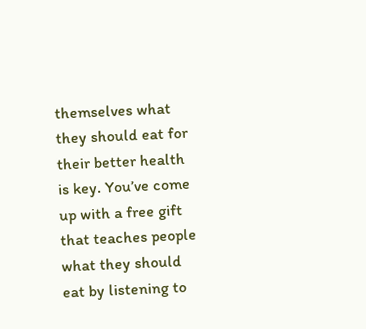themselves what they should eat for their better health is key. You’ve come up with a free gift that teaches people what they should eat by listening to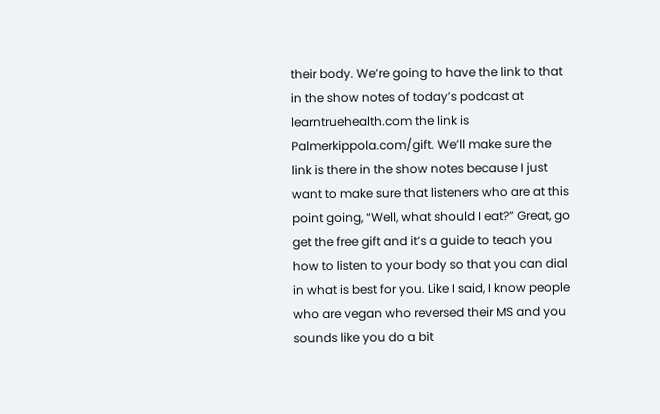their body. We’re going to have the link to that in the show notes of today’s podcast at learntruehealth.com the link is Palmerkippola.com/gift. We’ll make sure the link is there in the show notes because I just want to make sure that listeners who are at this point going, “Well, what should I eat?” Great, go get the free gift and it’s a guide to teach you how to listen to your body so that you can dial in what is best for you. Like I said, I know people who are vegan who reversed their MS and you sounds like you do a bit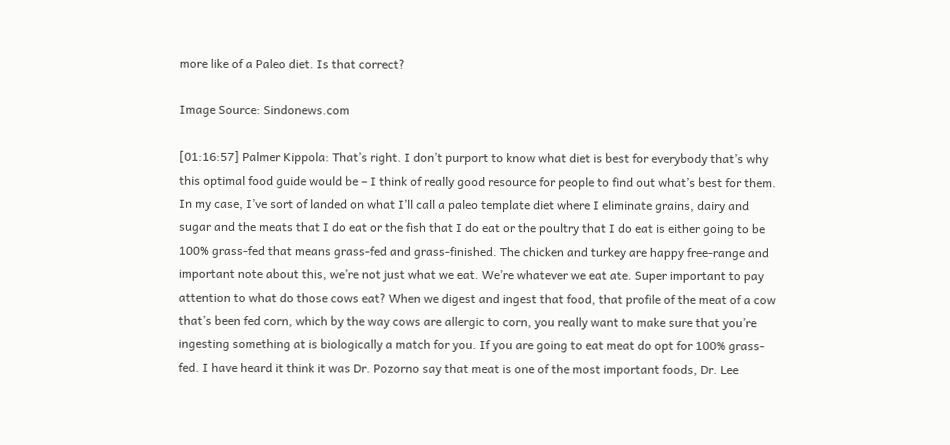more like of a Paleo diet. Is that correct?

Image Source: Sindonews.com

[01:16:57] Palmer Kippola: That’s right. I don’t purport to know what diet is best for everybody that’s why this optimal food guide would be – I think of really good resource for people to find out what’s best for them. In my case, I’ve sort of landed on what I’ll call a paleo template diet where I eliminate grains, dairy and sugar and the meats that I do eat or the fish that I do eat or the poultry that I do eat is either going to be 100% grass-fed that means grass-fed and grass-finished. The chicken and turkey are happy free-range and important note about this, we’re not just what we eat. We’re whatever we eat ate. Super important to pay attention to what do those cows eat? When we digest and ingest that food, that profile of the meat of a cow that’s been fed corn, which by the way cows are allergic to corn, you really want to make sure that you’re ingesting something at is biologically a match for you. If you are going to eat meat do opt for 100% grass-fed. I have heard it think it was Dr. Pozorno say that meat is one of the most important foods, Dr. Lee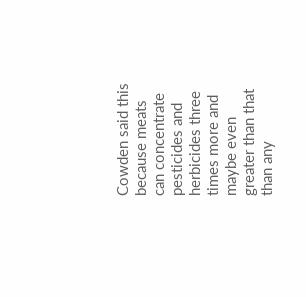Cowden said this because meats can concentrate pesticides and herbicides three times more and maybe even greater than that than any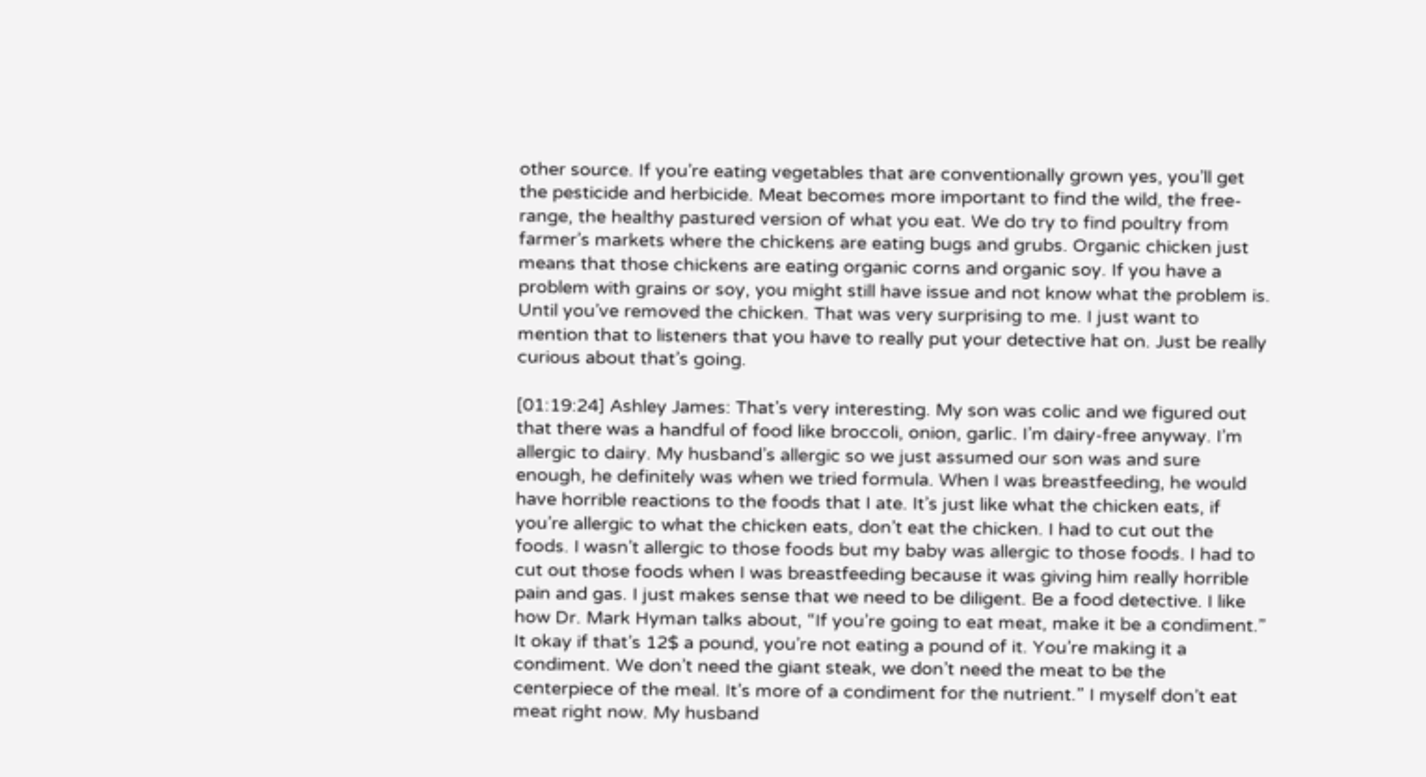other source. If you’re eating vegetables that are conventionally grown yes, you’ll get the pesticide and herbicide. Meat becomes more important to find the wild, the free-range, the healthy pastured version of what you eat. We do try to find poultry from farmer’s markets where the chickens are eating bugs and grubs. Organic chicken just means that those chickens are eating organic corns and organic soy. If you have a problem with grains or soy, you might still have issue and not know what the problem is. Until you’ve removed the chicken. That was very surprising to me. I just want to mention that to listeners that you have to really put your detective hat on. Just be really curious about that’s going.

[01:19:24] Ashley James: That’s very interesting. My son was colic and we figured out that there was a handful of food like broccoli, onion, garlic. I’m dairy-free anyway. I’m allergic to dairy. My husband’s allergic so we just assumed our son was and sure enough, he definitely was when we tried formula. When I was breastfeeding, he would have horrible reactions to the foods that I ate. It’s just like what the chicken eats, if you’re allergic to what the chicken eats, don’t eat the chicken. I had to cut out the foods. I wasn’t allergic to those foods but my baby was allergic to those foods. I had to cut out those foods when I was breastfeeding because it was giving him really horrible pain and gas. I just makes sense that we need to be diligent. Be a food detective. I like how Dr. Mark Hyman talks about, “If you’re going to eat meat, make it be a condiment.” It okay if that’s 12$ a pound, you’re not eating a pound of it. You’re making it a condiment. We don’t need the giant steak, we don’t need the meat to be the centerpiece of the meal. It’s more of a condiment for the nutrient.” I myself don’t eat meat right now. My husband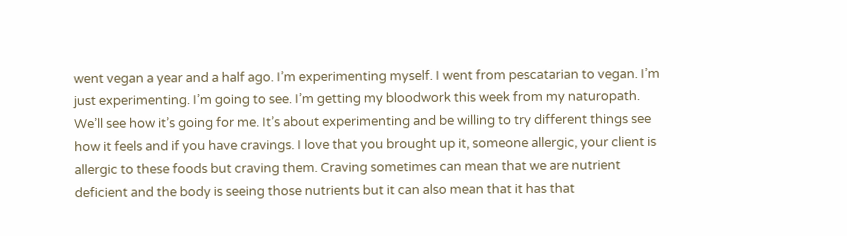went vegan a year and a half ago. I’m experimenting myself. I went from pescatarian to vegan. I’m just experimenting. I’m going to see. I’m getting my bloodwork this week from my naturopath. We’ll see how it’s going for me. It’s about experimenting and be willing to try different things see how it feels and if you have cravings. I love that you brought up it, someone allergic, your client is allergic to these foods but craving them. Craving sometimes can mean that we are nutrient deficient and the body is seeing those nutrients but it can also mean that it has that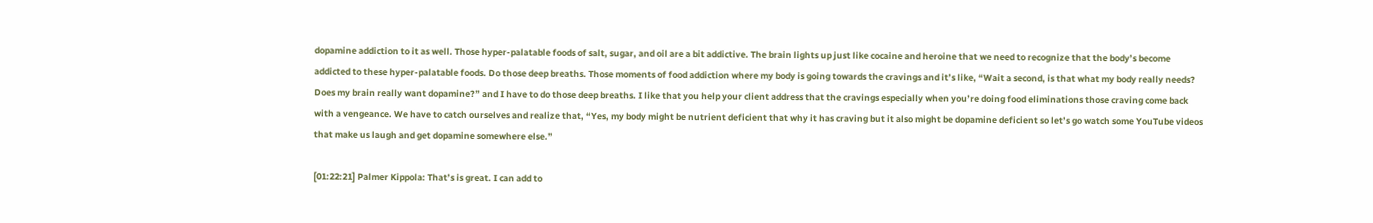dopamine addiction to it as well. Those hyper-palatable foods of salt, sugar, and oil are a bit addictive. The brain lights up just like cocaine and heroine that we need to recognize that the body’s become addicted to these hyper-palatable foods. Do those deep breaths. Those moments of food addiction where my body is going towards the cravings and it’s like, “Wait a second, is that what my body really needs? Does my brain really want dopamine?” and I have to do those deep breaths. I like that you help your client address that the cravings especially when you’re doing food eliminations those craving come back with a vengeance. We have to catch ourselves and realize that, “Yes, my body might be nutrient deficient that why it has craving but it also might be dopamine deficient so let’s go watch some YouTube videos that make us laugh and get dopamine somewhere else.”

[01:22:21] Palmer Kippola: That’s is great. I can add to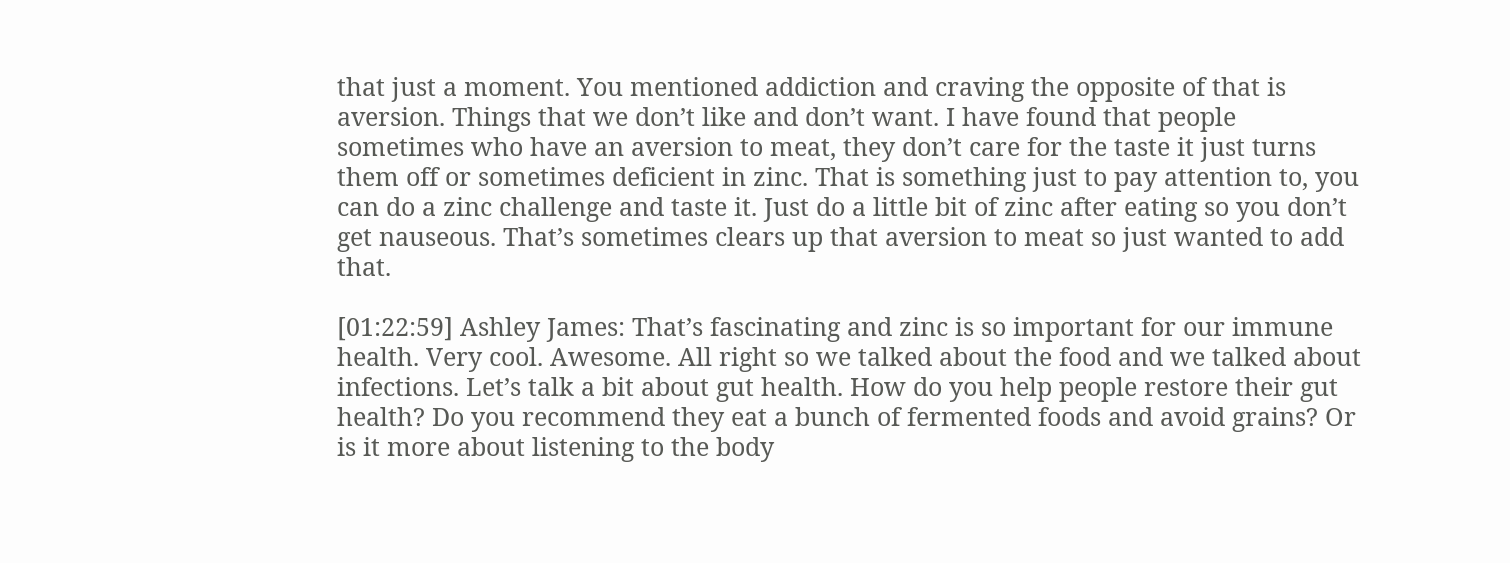that just a moment. You mentioned addiction and craving the opposite of that is aversion. Things that we don’t like and don’t want. I have found that people sometimes who have an aversion to meat, they don’t care for the taste it just turns them off or sometimes deficient in zinc. That is something just to pay attention to, you can do a zinc challenge and taste it. Just do a little bit of zinc after eating so you don’t get nauseous. That’s sometimes clears up that aversion to meat so just wanted to add that.

[01:22:59] Ashley James: That’s fascinating and zinc is so important for our immune health. Very cool. Awesome. All right so we talked about the food and we talked about infections. Let’s talk a bit about gut health. How do you help people restore their gut health? Do you recommend they eat a bunch of fermented foods and avoid grains? Or is it more about listening to the body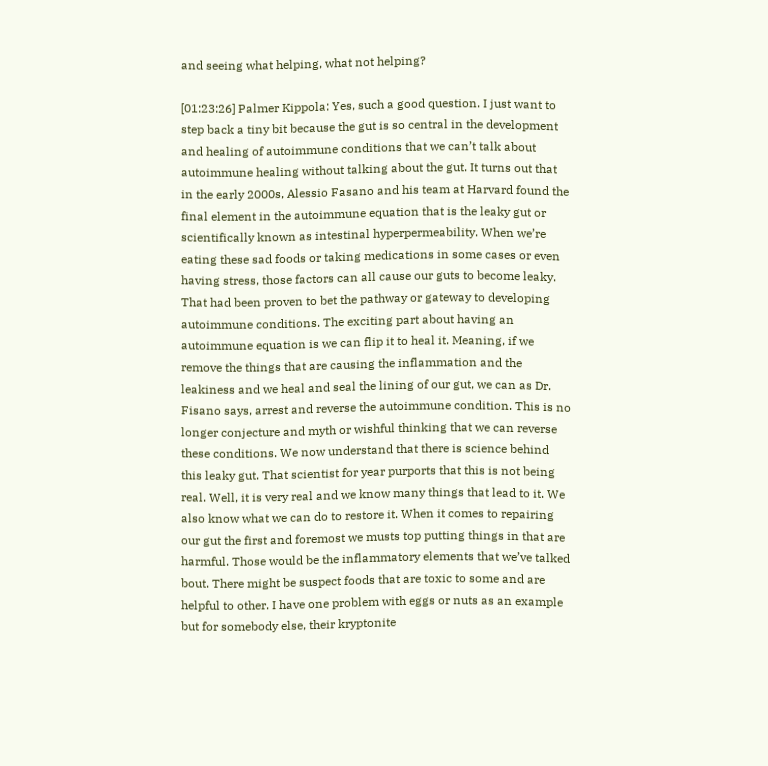and seeing what helping, what not helping?

[01:23:26] Palmer Kippola: Yes, such a good question. I just want to step back a tiny bit because the gut is so central in the development and healing of autoimmune conditions that we can’t talk about autoimmune healing without talking about the gut. It turns out that in the early 2000s, Alessio Fasano and his team at Harvard found the final element in the autoimmune equation that is the leaky gut or scientifically known as intestinal hyperpermeability. When we’re eating these sad foods or taking medications in some cases or even having stress, those factors can all cause our guts to become leaky. That had been proven to bet the pathway or gateway to developing autoimmune conditions. The exciting part about having an autoimmune equation is we can flip it to heal it. Meaning, if we remove the things that are causing the inflammation and the leakiness and we heal and seal the lining of our gut, we can as Dr. Fisano says, arrest and reverse the autoimmune condition. This is no longer conjecture and myth or wishful thinking that we can reverse these conditions. We now understand that there is science behind this leaky gut. That scientist for year purports that this is not being real. Well, it is very real and we know many things that lead to it. We also know what we can do to restore it. When it comes to repairing our gut the first and foremost we musts top putting things in that are harmful. Those would be the inflammatory elements that we’ve talked bout. There might be suspect foods that are toxic to some and are helpful to other. I have one problem with eggs or nuts as an example but for somebody else, their kryptonite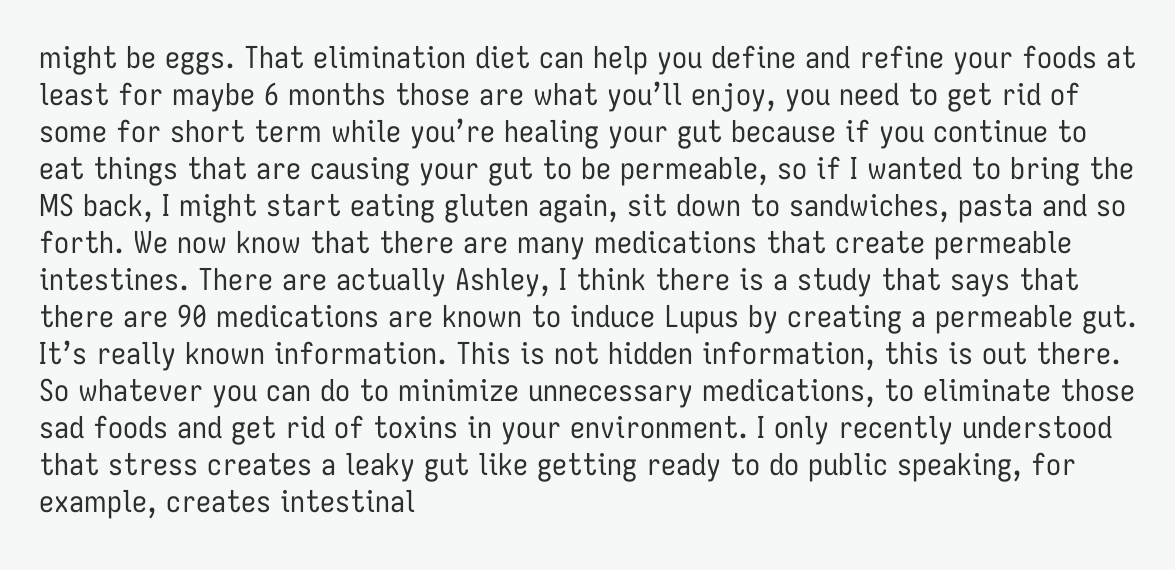might be eggs. That elimination diet can help you define and refine your foods at least for maybe 6 months those are what you’ll enjoy, you need to get rid of some for short term while you’re healing your gut because if you continue to eat things that are causing your gut to be permeable, so if I wanted to bring the MS back, I might start eating gluten again, sit down to sandwiches, pasta and so forth. We now know that there are many medications that create permeable intestines. There are actually Ashley, I think there is a study that says that there are 90 medications are known to induce Lupus by creating a permeable gut. It’s really known information. This is not hidden information, this is out there. So whatever you can do to minimize unnecessary medications, to eliminate those sad foods and get rid of toxins in your environment. I only recently understood that stress creates a leaky gut like getting ready to do public speaking, for example, creates intestinal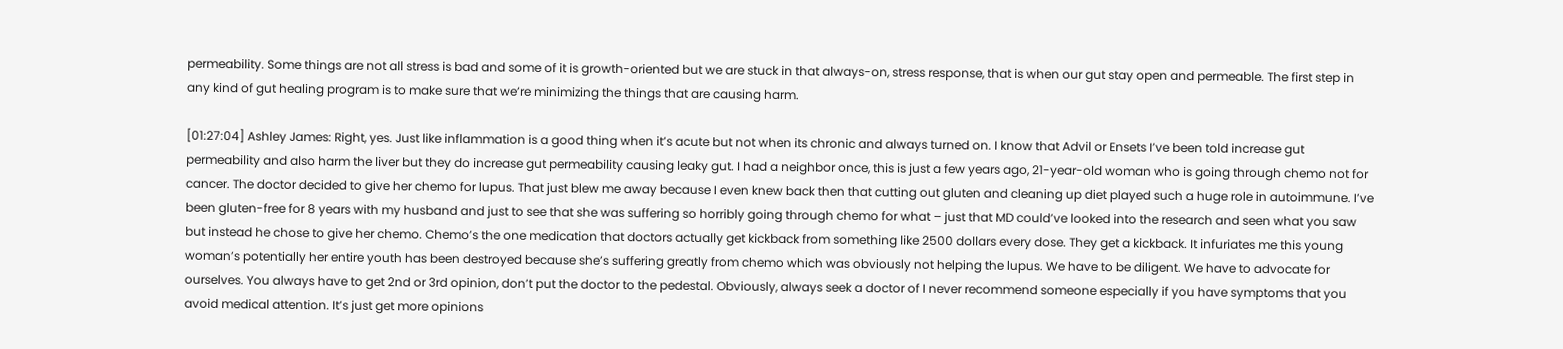permeability. Some things are not all stress is bad and some of it is growth-oriented but we are stuck in that always-on, stress response, that is when our gut stay open and permeable. The first step in any kind of gut healing program is to make sure that we’re minimizing the things that are causing harm.

[01:27:04] Ashley James: Right, yes. Just like inflammation is a good thing when it’s acute but not when its chronic and always turned on. I know that Advil or Ensets I’ve been told increase gut permeability and also harm the liver but they do increase gut permeability causing leaky gut. I had a neighbor once, this is just a few years ago, 21-year-old woman who is going through chemo not for cancer. The doctor decided to give her chemo for lupus. That just blew me away because I even knew back then that cutting out gluten and cleaning up diet played such a huge role in autoimmune. I’ve been gluten-free for 8 years with my husband and just to see that she was suffering so horribly going through chemo for what – just that MD could’ve looked into the research and seen what you saw but instead he chose to give her chemo. Chemo’s the one medication that doctors actually get kickback from something like 2500 dollars every dose. They get a kickback. It infuriates me this young woman’s potentially her entire youth has been destroyed because she’s suffering greatly from chemo which was obviously not helping the lupus. We have to be diligent. We have to advocate for ourselves. You always have to get 2nd or 3rd opinion, don’t put the doctor to the pedestal. Obviously, always seek a doctor of I never recommend someone especially if you have symptoms that you avoid medical attention. It’s just get more opinions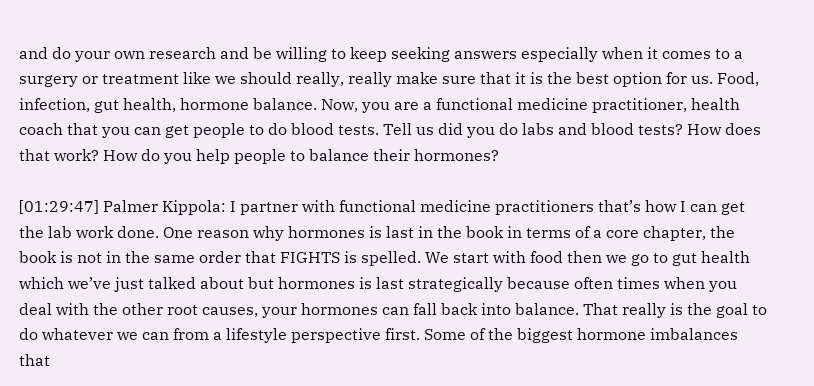and do your own research and be willing to keep seeking answers especially when it comes to a surgery or treatment like we should really, really make sure that it is the best option for us. Food, infection, gut health, hormone balance. Now, you are a functional medicine practitioner, health coach that you can get people to do blood tests. Tell us did you do labs and blood tests? How does that work? How do you help people to balance their hormones?

[01:29:47] Palmer Kippola: I partner with functional medicine practitioners that’s how I can get the lab work done. One reason why hormones is last in the book in terms of a core chapter, the book is not in the same order that FIGHTS is spelled. We start with food then we go to gut health which we’ve just talked about but hormones is last strategically because often times when you deal with the other root causes, your hormones can fall back into balance. That really is the goal to do whatever we can from a lifestyle perspective first. Some of the biggest hormone imbalances that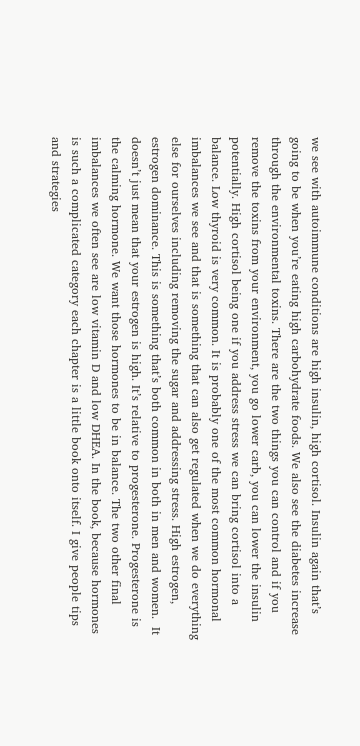we see with autoimmune conditions are high insulin, high cortisol. Insulin again that’s going to be when you’re eating high carbohydrate foods. We also see the diabetes increase through the environmental toxins. There are the two things you can control and if you remove the toxins from your environment, you go lower carb, you can lower the insulin potentially. High cortisol being one if you address stress we can bring cortisol into a balance. Low thyroid is very common. It is probably one of the most common hormonal imbalances we see and that is something that can also get regulated when we do everything else for ourselves including removing the sugar and addressing stress. High estrogen, estrogen dominance. This is something that’s both common in both in men and women.  It doesn’t just mean that your estrogen is high. It’s relative to progesterone. Progesterone is the calming hormone. We want those hormones to be in balance. The two other final imbalances we often see are low vitamin D and low DHEA. In the book, because hormones is such a complicated category each chapter is a little book onto itself. I give people tips and strategies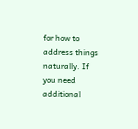for how to address things naturally. If you need additional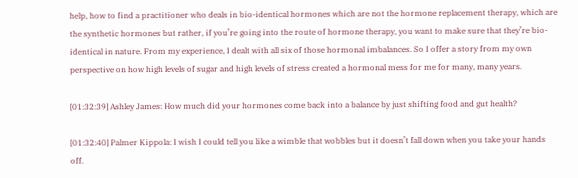help, how to find a practitioner who deals in bio-identical hormones which are not the hormone replacement therapy, which are the synthetic hormones but rather, if you’re going into the route of hormone therapy, you want to make sure that they’re bio-identical in nature. From my experience, I dealt with all six of those hormonal imbalances. So I offer a story from my own perspective on how high levels of sugar and high levels of stress created a hormonal mess for me for many, many years.

[01:32:39] Ashley James: How much did your hormones come back into a balance by just shifting food and gut health?

[01:32:40] Palmer Kippola: I wish I could tell you like a wimble that wobbles but it doesn’t fall down when you take your hands off.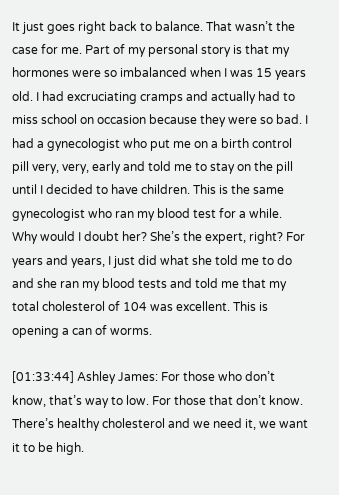It just goes right back to balance. That wasn’t the case for me. Part of my personal story is that my hormones were so imbalanced when I was 15 years old. I had excruciating cramps and actually had to miss school on occasion because they were so bad. I had a gynecologist who put me on a birth control pill very, very, early and told me to stay on the pill until I decided to have children. This is the same gynecologist who ran my blood test for a while. Why would I doubt her? She’s the expert, right? For years and years, I just did what she told me to do and she ran my blood tests and told me that my total cholesterol of 104 was excellent. This is opening a can of worms.

[01:33:44] Ashley James: For those who don’t know, that’s way to low. For those that don’t know. There’s healthy cholesterol and we need it, we want it to be high.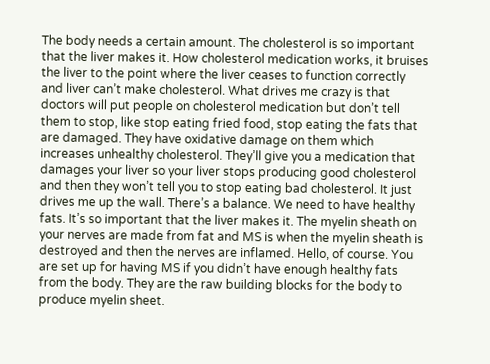The body needs a certain amount. The cholesterol is so important that the liver makes it. How cholesterol medication works, it bruises the liver to the point where the liver ceases to function correctly and liver can’t make cholesterol. What drives me crazy is that doctors will put people on cholesterol medication but don’t tell them to stop, like stop eating fried food, stop eating the fats that are damaged. They have oxidative damage on them which increases unhealthy cholesterol. They’ll give you a medication that damages your liver so your liver stops producing good cholesterol and then they won’t tell you to stop eating bad cholesterol. It just drives me up the wall. There’s a balance. We need to have healthy fats. It’s so important that the liver makes it. The myelin sheath on your nerves are made from fat and MS is when the myelin sheath is destroyed and then the nerves are inflamed. Hello, of course. You are set up for having MS if you didn’t have enough healthy fats from the body. They are the raw building blocks for the body to produce myelin sheet.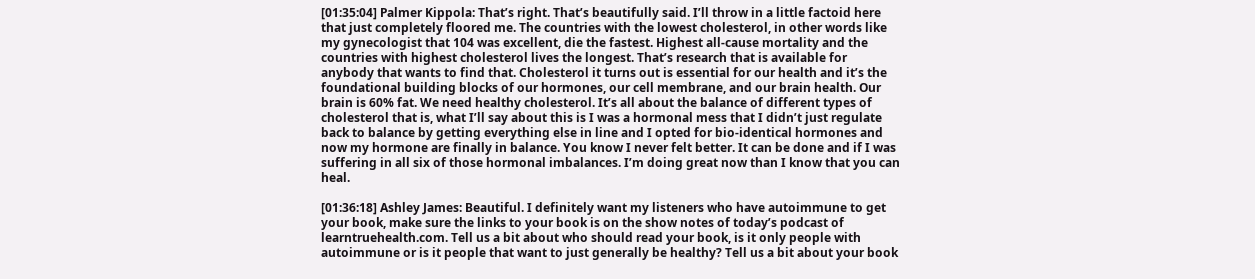[01:35:04] Palmer Kippola: That’s right. That’s beautifully said. I’ll throw in a little factoid here that just completely floored me. The countries with the lowest cholesterol, in other words like my gynecologist that 104 was excellent, die the fastest. Highest all-cause mortality and the countries with highest cholesterol lives the longest. That’s research that is available for anybody that wants to find that. Cholesterol it turns out is essential for our health and it’s the foundational building blocks of our hormones, our cell membrane, and our brain health. Our brain is 60% fat. We need healthy cholesterol. It’s all about the balance of different types of cholesterol that is, what I’ll say about this is I was a hormonal mess that I didn’t just regulate back to balance by getting everything else in line and I opted for bio-identical hormones and now my hormone are finally in balance. You know I never felt better. It can be done and if I was suffering in all six of those hormonal imbalances. I’m doing great now than I know that you can heal.

[01:36:18] Ashley James: Beautiful. I definitely want my listeners who have autoimmune to get your book, make sure the links to your book is on the show notes of today’s podcast of learntruehealth.com. Tell us a bit about who should read your book, is it only people with autoimmune or is it people that want to just generally be healthy? Tell us a bit about your book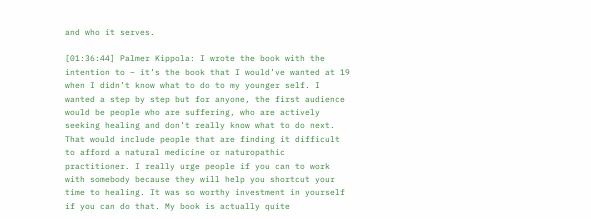and who it serves.

[01:36:44] Palmer Kippola: I wrote the book with the intention to – it’s the book that I would’ve wanted at 19 when I didn’t know what to do to my younger self. I wanted a step by step but for anyone, the first audience would be people who are suffering, who are actively seeking healing and don’t really know what to do next. That would include people that are finding it difficult to afford a natural medicine or naturopathic practitioner. I really urge people if you can to work with somebody because they will help you shortcut your time to healing. It was so worthy investment in yourself if you can do that. My book is actually quite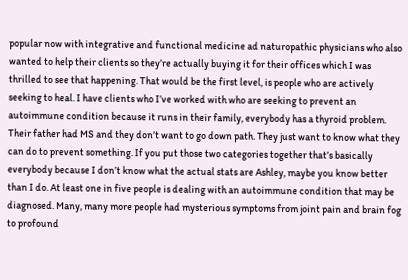popular now with integrative and functional medicine ad naturopathic physicians who also wanted to help their clients so they’re actually buying it for their offices which I was thrilled to see that happening. That would be the first level, is people who are actively seeking to heal. I have clients who I’ve worked with who are seeking to prevent an autoimmune condition because it runs in their family, everybody has a thyroid problem. Their father had MS and they don’t want to go down path. They just want to know what they can do to prevent something. If you put those two categories together that’s basically everybody because I don’t know what the actual stats are Ashley, maybe you know better than I do. At least one in five people is dealing with an autoimmune condition that may be diagnosed. Many, many more people had mysterious symptoms from joint pain and brain fog to profound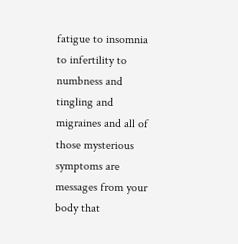fatigue to insomnia to infertility to numbness and tingling and migraines and all of those mysterious symptoms are messages from your body that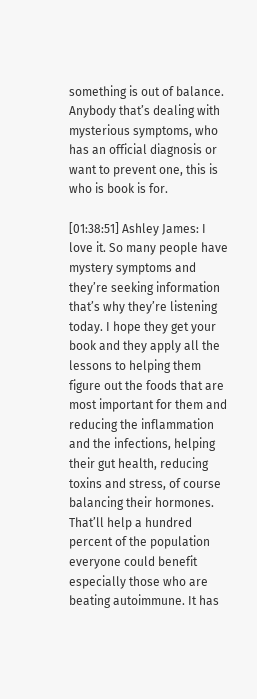something is out of balance. Anybody that’s dealing with mysterious symptoms, who has an official diagnosis or want to prevent one, this is who is book is for.

[01:38:51] Ashley James: I love it. So many people have mystery symptoms and they’re seeking information that’s why they’re listening today. I hope they get your book and they apply all the lessons to helping them figure out the foods that are most important for them and reducing the inflammation and the infections, helping their gut health, reducing toxins and stress, of course balancing their hormones. That’ll help a hundred percent of the population everyone could benefit especially those who are beating autoimmune. It has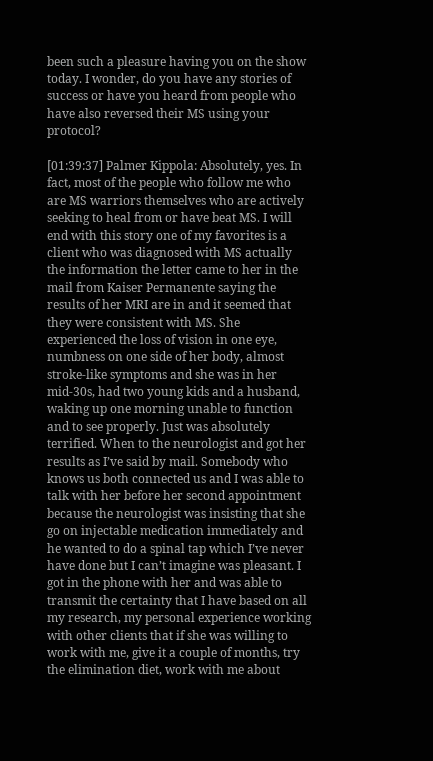been such a pleasure having you on the show today. I wonder, do you have any stories of success or have you heard from people who have also reversed their MS using your protocol?

[01:39:37] Palmer Kippola: Absolutely, yes. In fact, most of the people who follow me who are MS warriors themselves who are actively seeking to heal from or have beat MS. I will end with this story one of my favorites is a client who was diagnosed with MS actually the information the letter came to her in the mail from Kaiser Permanente saying the results of her MRI are in and it seemed that they were consistent with MS. She experienced the loss of vision in one eye, numbness on one side of her body, almost stroke-like symptoms and she was in her mid-30s, had two young kids and a husband, waking up one morning unable to function and to see properly. Just was absolutely terrified. When to the neurologist and got her results as I’ve said by mail. Somebody who knows us both connected us and I was able to talk with her before her second appointment because the neurologist was insisting that she go on injectable medication immediately and he wanted to do a spinal tap which I’ve never have done but I can’t imagine was pleasant. I got in the phone with her and was able to transmit the certainty that I have based on all my research, my personal experience working with other clients that if she was willing to work with me, give it a couple of months, try the elimination diet, work with me about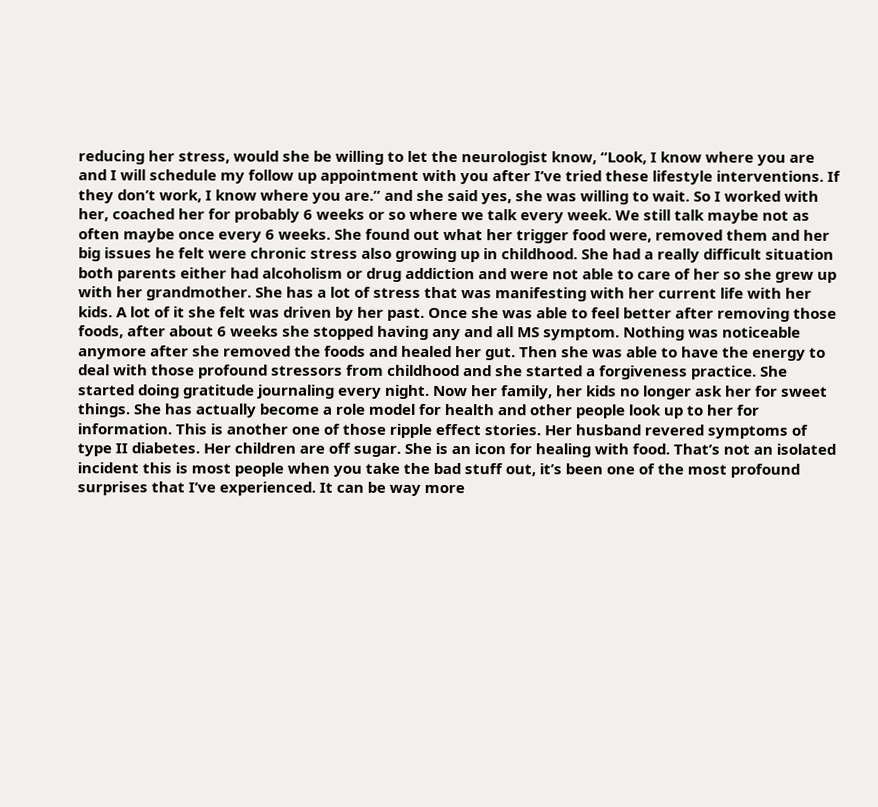reducing her stress, would she be willing to let the neurologist know, “Look, I know where you are and I will schedule my follow up appointment with you after I’ve tried these lifestyle interventions. If they don’t work, I know where you are.” and she said yes, she was willing to wait. So I worked with her, coached her for probably 6 weeks or so where we talk every week. We still talk maybe not as often maybe once every 6 weeks. She found out what her trigger food were, removed them and her big issues he felt were chronic stress also growing up in childhood. She had a really difficult situation both parents either had alcoholism or drug addiction and were not able to care of her so she grew up with her grandmother. She has a lot of stress that was manifesting with her current life with her kids. A lot of it she felt was driven by her past. Once she was able to feel better after removing those foods, after about 6 weeks she stopped having any and all MS symptom. Nothing was noticeable anymore after she removed the foods and healed her gut. Then she was able to have the energy to deal with those profound stressors from childhood and she started a forgiveness practice. She started doing gratitude journaling every night. Now her family, her kids no longer ask her for sweet things. She has actually become a role model for health and other people look up to her for information. This is another one of those ripple effect stories. Her husband revered symptoms of type II diabetes. Her children are off sugar. She is an icon for healing with food. That’s not an isolated incident this is most people when you take the bad stuff out, it’s been one of the most profound surprises that I’ve experienced. It can be way more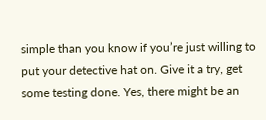simple than you know if you’re just willing to put your detective hat on. Give it a try, get some testing done. Yes, there might be an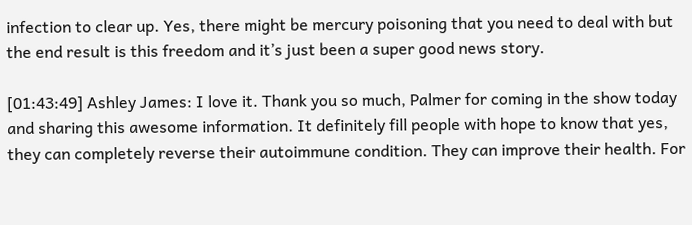infection to clear up. Yes, there might be mercury poisoning that you need to deal with but the end result is this freedom and it’s just been a super good news story.

[01:43:49] Ashley James: I love it. Thank you so much, Palmer for coming in the show today and sharing this awesome information. It definitely fill people with hope to know that yes, they can completely reverse their autoimmune condition. They can improve their health. For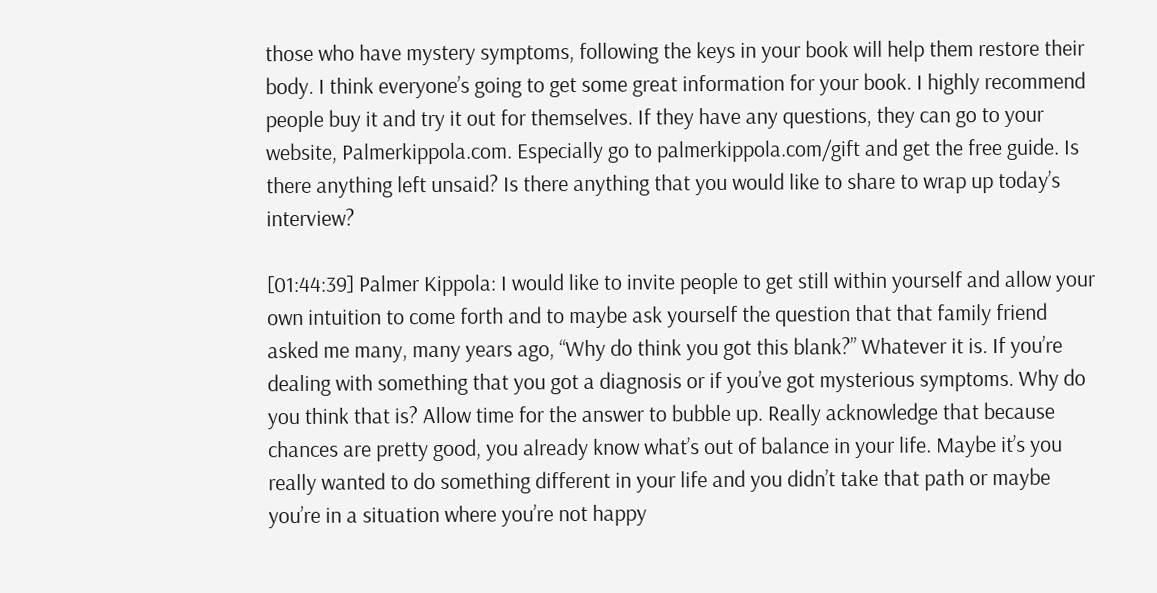those who have mystery symptoms, following the keys in your book will help them restore their body. I think everyone’s going to get some great information for your book. I highly recommend people buy it and try it out for themselves. If they have any questions, they can go to your website, Palmerkippola.com. Especially go to palmerkippola.com/gift and get the free guide. Is there anything left unsaid? Is there anything that you would like to share to wrap up today’s interview?

[01:44:39] Palmer Kippola: I would like to invite people to get still within yourself and allow your own intuition to come forth and to maybe ask yourself the question that that family friend asked me many, many years ago, “Why do think you got this blank?” Whatever it is. If you’re dealing with something that you got a diagnosis or if you’ve got mysterious symptoms. Why do you think that is? Allow time for the answer to bubble up. Really acknowledge that because chances are pretty good, you already know what’s out of balance in your life. Maybe it’s you really wanted to do something different in your life and you didn’t take that path or maybe you’re in a situation where you’re not happy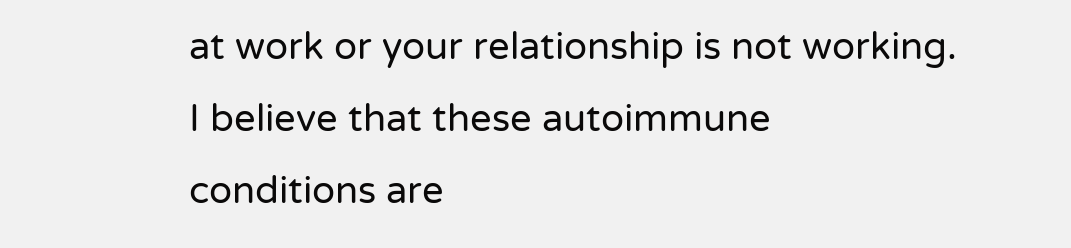at work or your relationship is not working. I believe that these autoimmune conditions are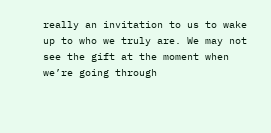really an invitation to us to wake up to who we truly are. We may not see the gift at the moment when we’re going through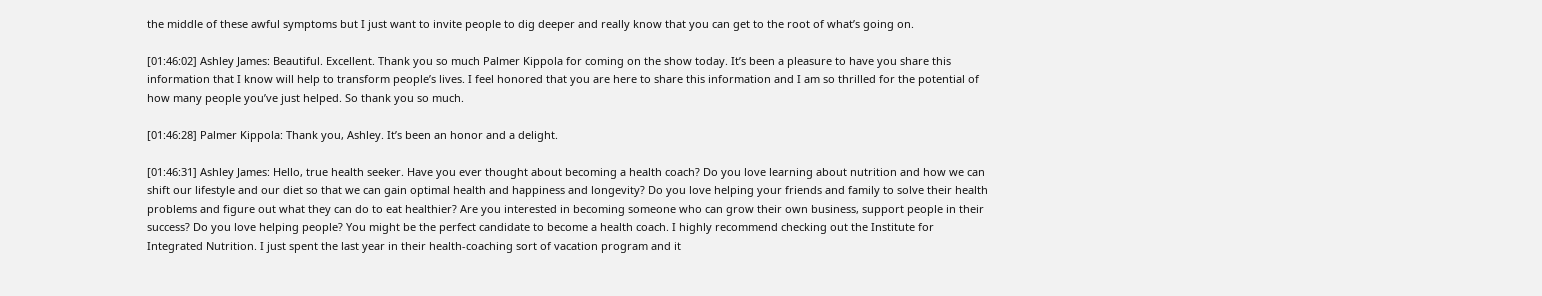the middle of these awful symptoms but I just want to invite people to dig deeper and really know that you can get to the root of what’s going on.

[01:46:02] Ashley James: Beautiful. Excellent. Thank you so much Palmer Kippola for coming on the show today. It’s been a pleasure to have you share this information that I know will help to transform people’s lives. I feel honored that you are here to share this information and I am so thrilled for the potential of how many people you’ve just helped. So thank you so much.

[01:46:28] Palmer Kippola: Thank you, Ashley. It’s been an honor and a delight.

[01:46:31] Ashley James: Hello, true health seeker. Have you ever thought about becoming a health coach? Do you love learning about nutrition and how we can shift our lifestyle and our diet so that we can gain optimal health and happiness and longevity? Do you love helping your friends and family to solve their health problems and figure out what they can do to eat healthier? Are you interested in becoming someone who can grow their own business, support people in their success? Do you love helping people? You might be the perfect candidate to become a health coach. I highly recommend checking out the Institute for Integrated Nutrition. I just spent the last year in their health-coaching sort of vacation program and it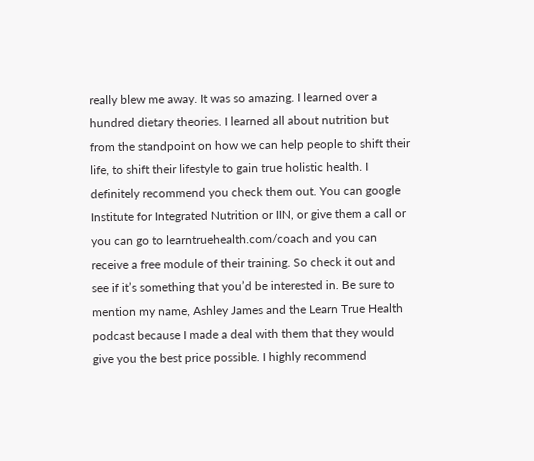really blew me away. It was so amazing. I learned over a hundred dietary theories. I learned all about nutrition but from the standpoint on how we can help people to shift their life, to shift their lifestyle to gain true holistic health. I definitely recommend you check them out. You can google Institute for Integrated Nutrition or IIN, or give them a call or you can go to learntruehealth.com/coach and you can receive a free module of their training. So check it out and see if it’s something that you’d be interested in. Be sure to mention my name, Ashley James and the Learn True Health podcast because I made a deal with them that they would give you the best price possible. I highly recommend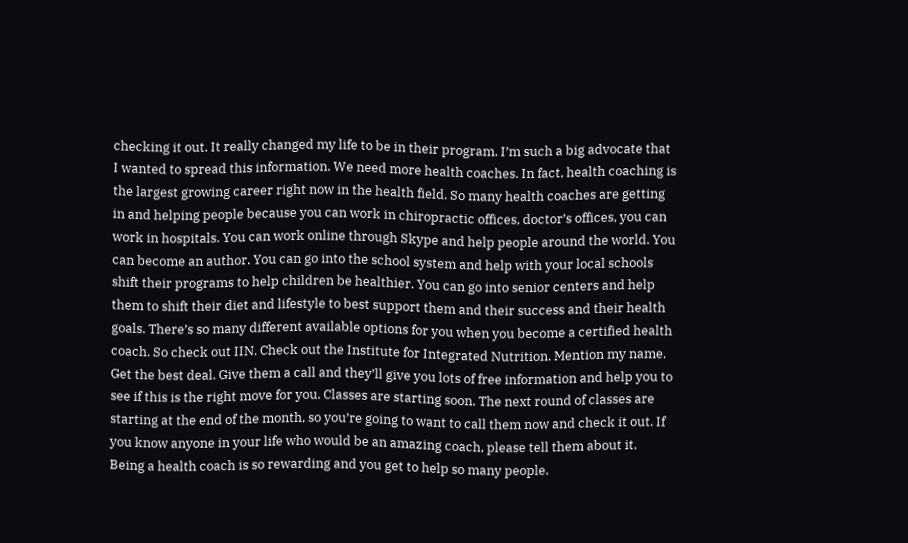checking it out. It really changed my life to be in their program. I’m such a big advocate that I wanted to spread this information. We need more health coaches. In fact, health coaching is the largest growing career right now in the health field. So many health coaches are getting in and helping people because you can work in chiropractic offices, doctor’s offices, you can work in hospitals. You can work online through Skype and help people around the world. You can become an author. You can go into the school system and help with your local schools shift their programs to help children be healthier. You can go into senior centers and help them to shift their diet and lifestyle to best support them and their success and their health goals. There’s so many different available options for you when you become a certified health coach. So check out IIN. Check out the Institute for Integrated Nutrition. Mention my name. Get the best deal. Give them a call and they’ll give you lots of free information and help you to see if this is the right move for you. Classes are starting soon. The next round of classes are starting at the end of the month, so you’re going to want to call them now and check it out. If you know anyone in your life who would be an amazing coach, please tell them about it. Being a health coach is so rewarding and you get to help so many people.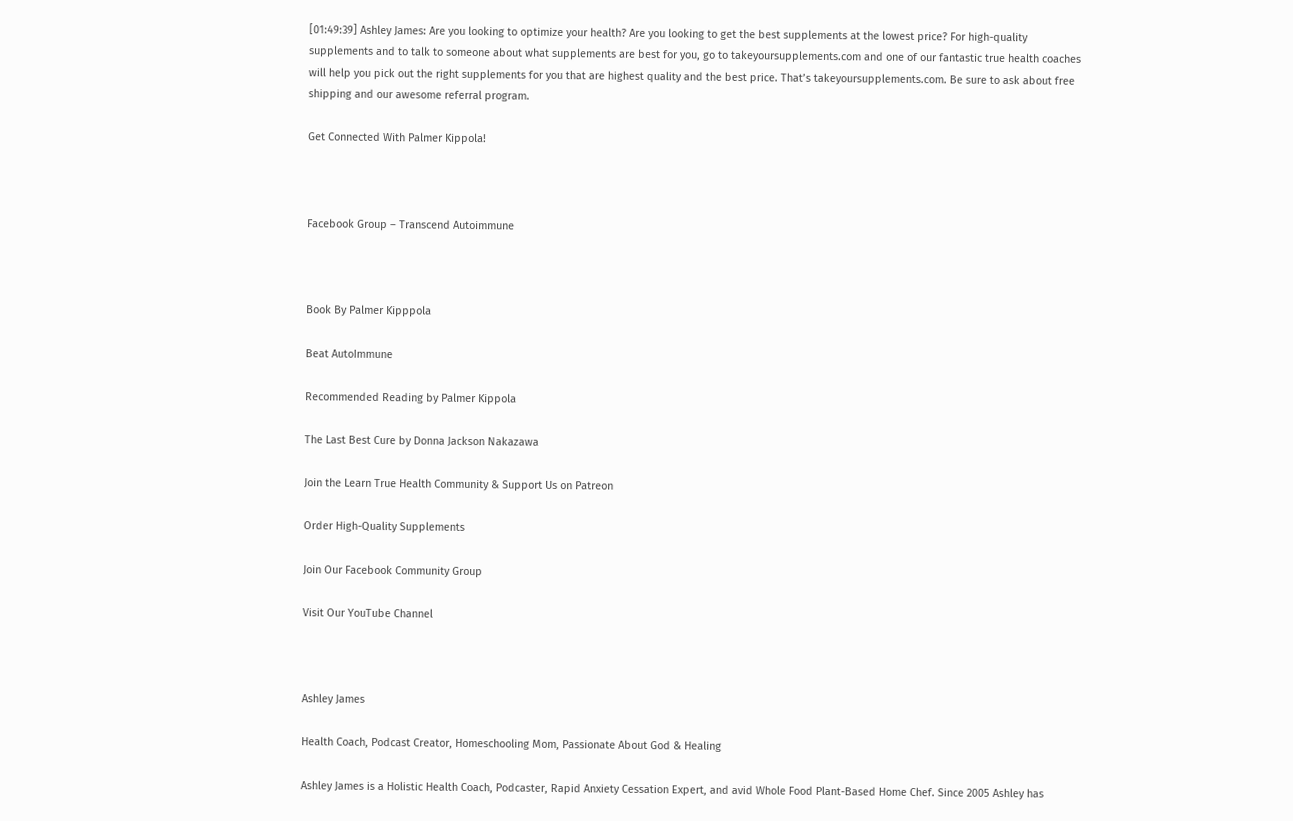[01:49:39] Ashley James: Are you looking to optimize your health? Are you looking to get the best supplements at the lowest price? For high-quality supplements and to talk to someone about what supplements are best for you, go to takeyoursupplements.com and one of our fantastic true health coaches will help you pick out the right supplements for you that are highest quality and the best price. That’s takeyoursupplements.com. Be sure to ask about free shipping and our awesome referral program.

Get Connected With Palmer Kippola!



Facebook Group – Transcend Autoimmune



Book By Palmer Kipppola

Beat AutoImmune

Recommended Reading by Palmer Kippola

The Last Best Cure by Donna Jackson Nakazawa

Join the Learn True Health Community & Support Us on Patreon

Order High-Quality Supplements

Join Our Facebook Community Group

Visit Our YouTube Channel



Ashley James

Health Coach, Podcast Creator, Homeschooling Mom, Passionate About God & Healing

Ashley James is a Holistic Health Coach, Podcaster, Rapid Anxiety Cessation Expert, and avid Whole Food Plant-Based Home Chef. Since 2005 Ashley has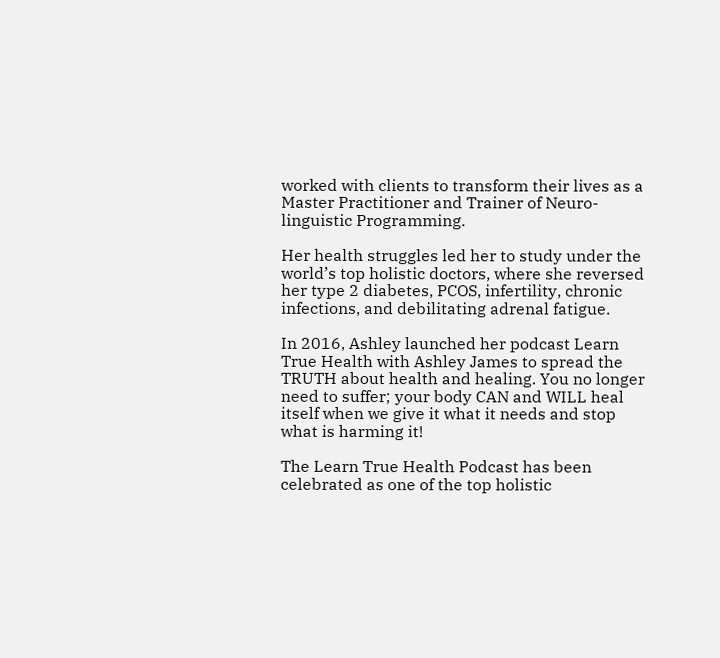worked with clients to transform their lives as a Master Practitioner and Trainer of Neuro-linguistic Programming.

Her health struggles led her to study under the world’s top holistic doctors, where she reversed her type 2 diabetes, PCOS, infertility, chronic infections, and debilitating adrenal fatigue.

In 2016, Ashley launched her podcast Learn True Health with Ashley James to spread the TRUTH about health and healing. You no longer need to suffer; your body CAN and WILL heal itself when we give it what it needs and stop what is harming it!

The Learn True Health Podcast has been celebrated as one of the top holistic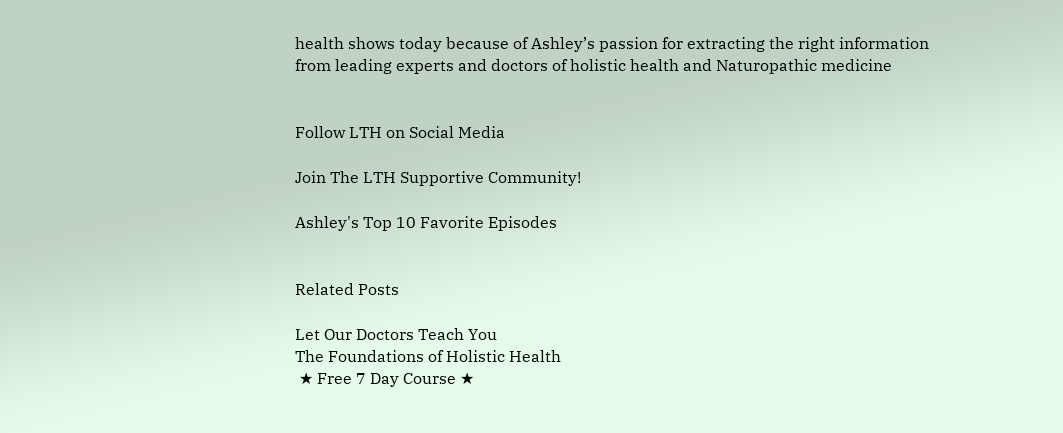health shows today because of Ashley’s passion for extracting the right information from leading experts and doctors of holistic health and Naturopathic medicine


Follow LTH on Social Media

Join The LTH Supportive Community!

Ashley's Top 10 Favorite Episodes


Related Posts

Let Our Doctors Teach You
The Foundations of Holistic Health
 ★ Free 7 Day Course ★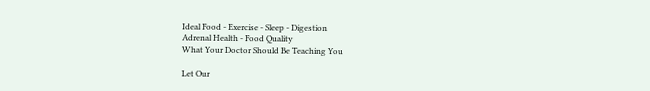Ideal Food - Exercise - Sleep - Digestion
Adrenal Health - Food Quality
What Your Doctor Should Be Teaching You

Let Our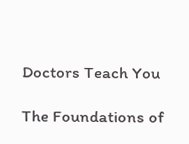Doctors Teach You

The Foundations of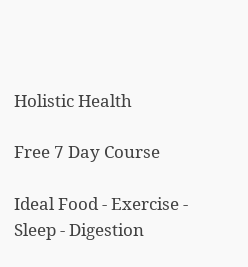Holistic Health

Free 7 Day Course

Ideal Food - Exercise - Sleep - Digestion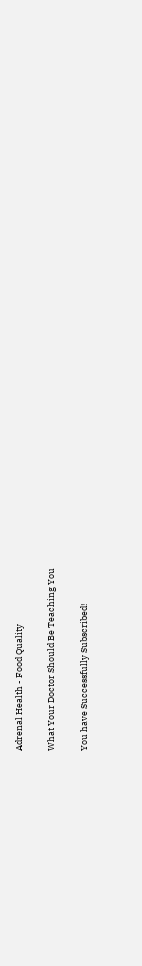Adrenal Health - Food Quality

What Your Doctor Should Be Teaching You

You have Successfully Subscribed!